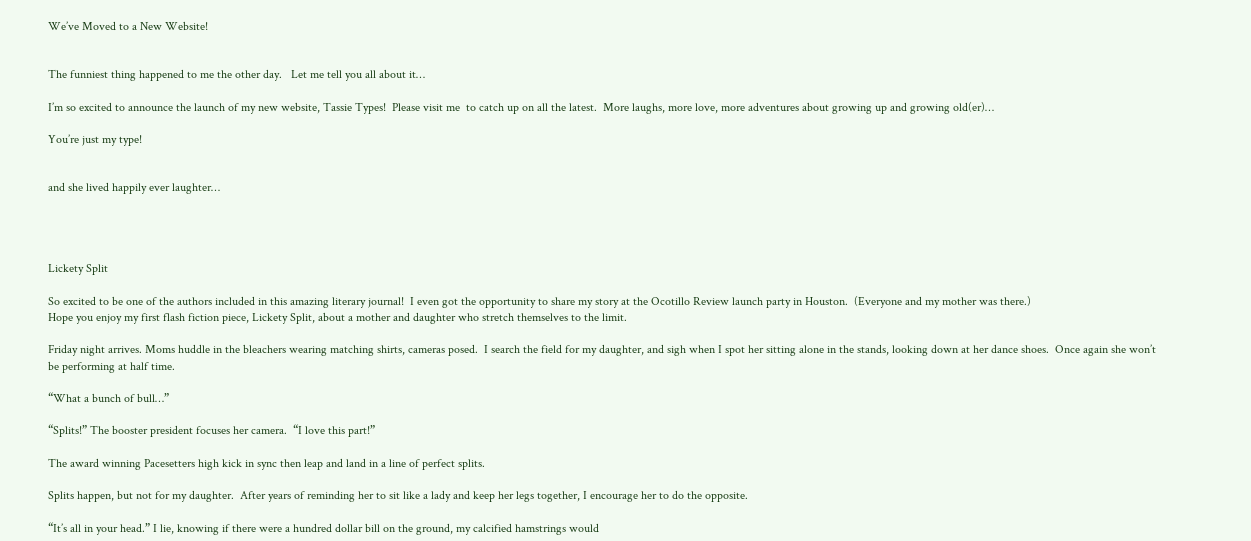We’ve Moved to a New Website!


The funniest thing happened to me the other day.   Let me tell you all about it…

I’m so excited to announce the launch of my new website, Tassie Types!  Please visit me  to catch up on all the latest.  More laughs, more love, more adventures about growing up and growing old(er)…

You’re just my type!


and she lived happily ever laughter…




Lickety Split

So excited to be one of the authors included in this amazing literary journal!  I even got the opportunity to share my story at the Ocotillo Review launch party in Houston.  (Everyone and my mother was there.)
Hope you enjoy my first flash fiction piece, Lickety Split, about a mother and daughter who stretch themselves to the limit.

Friday night arrives. Moms huddle in the bleachers wearing matching shirts, cameras posed.  I search the field for my daughter, and sigh when I spot her sitting alone in the stands, looking down at her dance shoes.  Once again she won’t be performing at half time.

“What a bunch of bull…”

“Splits!” The booster president focuses her camera.  “I love this part!”

The award winning Pacesetters high kick in sync then leap and land in a line of perfect splits.

Splits happen, but not for my daughter.  After years of reminding her to sit like a lady and keep her legs together, I encourage her to do the opposite.

“It’s all in your head.” I lie, knowing if there were a hundred dollar bill on the ground, my calcified hamstrings would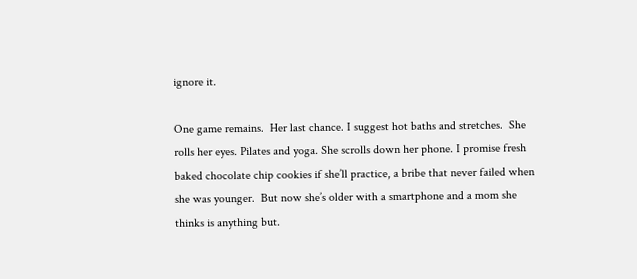ignore it.

One game remains.  Her last chance. I suggest hot baths and stretches.  She rolls her eyes. Pilates and yoga. She scrolls down her phone. I promise fresh baked chocolate chip cookies if she’ll practice, a bribe that never failed when she was younger.  But now she’s older with a smartphone and a mom she thinks is anything but.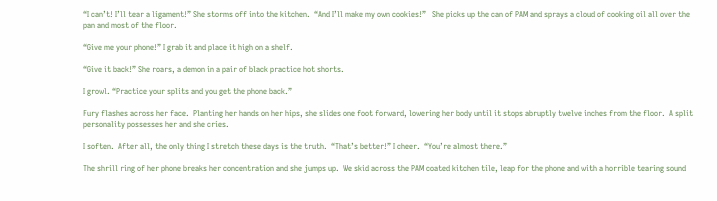“I can’t! I’ll tear a ligament!” She storms off into the kitchen.  “And I’ll make my own cookies!”   She picks up the can of PAM and sprays a cloud of cooking oil all over the pan and most of the floor.

“Give me your phone!” I grab it and place it high on a shelf.

“Give it back!” She roars, a demon in a pair of black practice hot shorts.

I growl. “Practice your splits and you get the phone back.”

Fury flashes across her face.  Planting her hands on her hips, she slides one foot forward, lowering her body until it stops abruptly twelve inches from the floor.  A split personality possesses her and she cries.

I soften.  After all, the only thing I stretch these days is the truth.  “That’s better!” I cheer.  “You’re almost there.”

The shrill ring of her phone breaks her concentration and she jumps up.  We skid across the PAM coated kitchen tile, leap for the phone and with a horrible tearing sound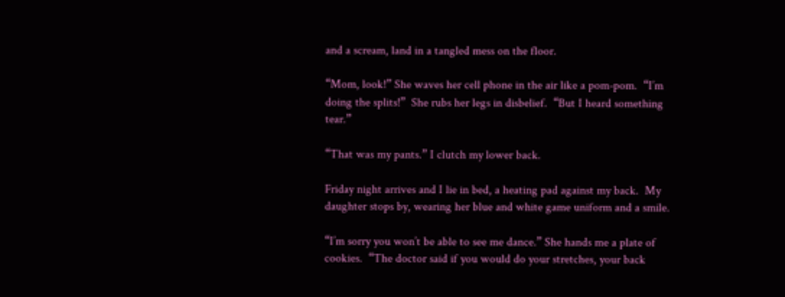and a scream, land in a tangled mess on the floor.

“Mom, look!” She waves her cell phone in the air like a pom-pom.  “I’m doing the splits!”  She rubs her legs in disbelief.  “But I heard something tear.”

“That was my pants.” I clutch my lower back.

Friday night arrives and I lie in bed, a heating pad against my back.  My daughter stops by, wearing her blue and white game uniform and a smile.

“I’m sorry you won’t be able to see me dance.” She hands me a plate of cookies.  “The doctor said if you would do your stretches, your back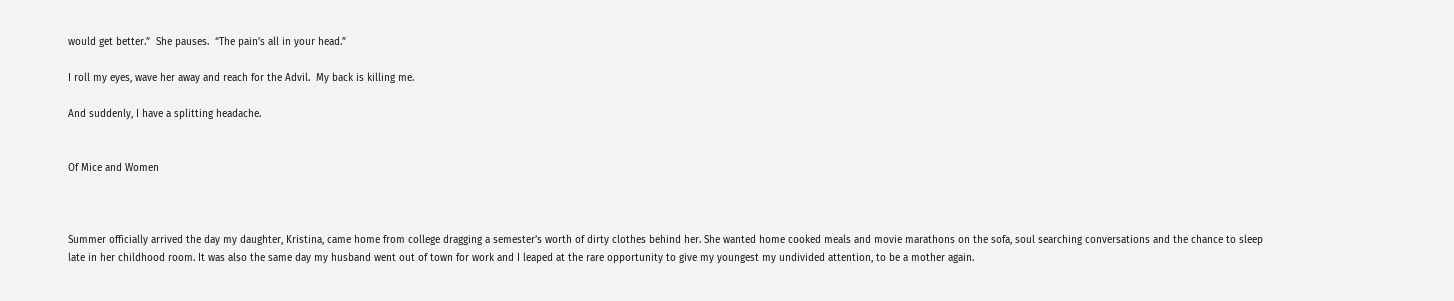would get better.”  She pauses.  “The pain’s all in your head.”

I roll my eyes, wave her away and reach for the Advil.  My back is killing me.

And suddenly, I have a splitting headache.


Of Mice and Women



Summer officially arrived the day my daughter, Kristina, came home from college dragging a semester’s worth of dirty clothes behind her. She wanted home cooked meals and movie marathons on the sofa, soul searching conversations and the chance to sleep late in her childhood room. It was also the same day my husband went out of town for work and I leaped at the rare opportunity to give my youngest my undivided attention, to be a mother again.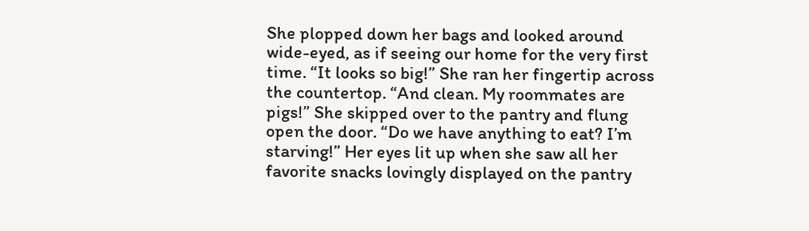She plopped down her bags and looked around wide-eyed, as if seeing our home for the very first time. “It looks so big!” She ran her fingertip across the countertop. “And clean. My roommates are pigs!” She skipped over to the pantry and flung open the door. “Do we have anything to eat? I’m starving!” Her eyes lit up when she saw all her favorite snacks lovingly displayed on the pantry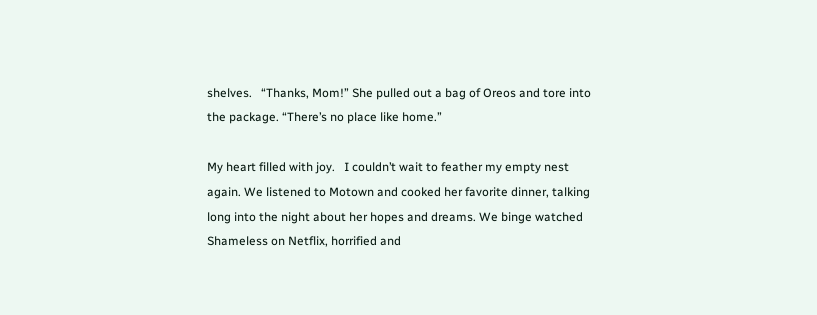shelves.   “Thanks, Mom!” She pulled out a bag of Oreos and tore into the package. “There’s no place like home.”

My heart filled with joy.   I couldn’t wait to feather my empty nest again. We listened to Motown and cooked her favorite dinner, talking long into the night about her hopes and dreams. We binge watched Shameless on Netflix, horrified and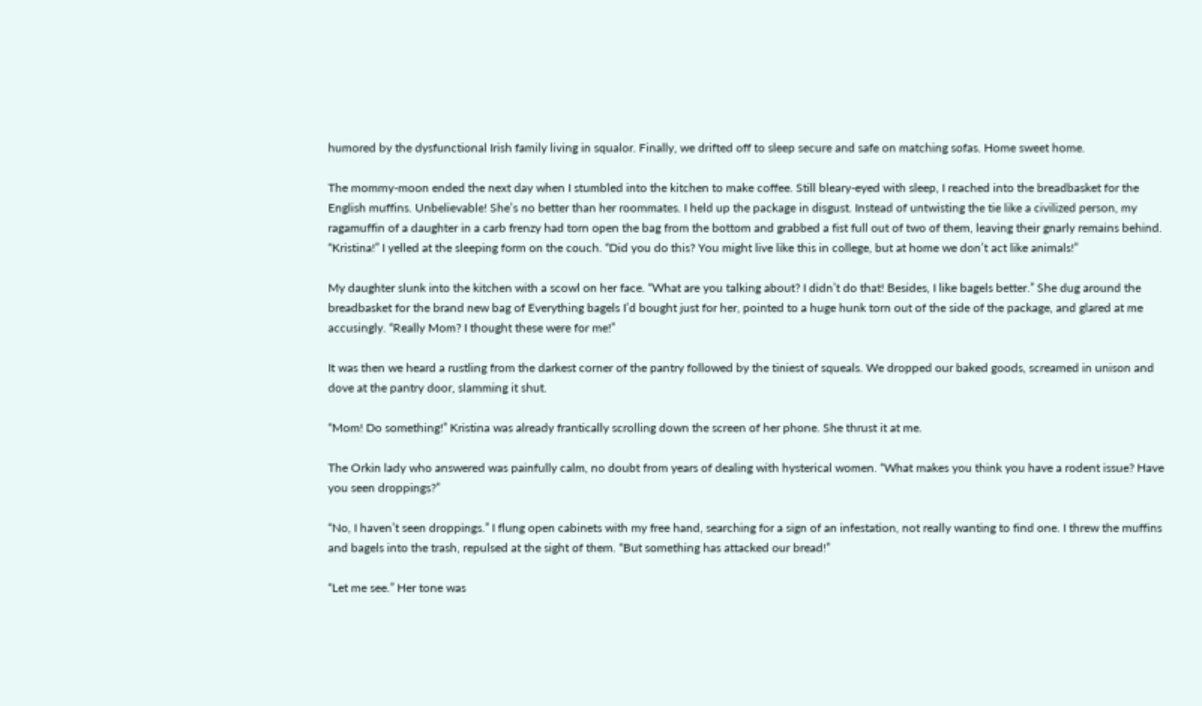humored by the dysfunctional Irish family living in squalor. Finally, we drifted off to sleep secure and safe on matching sofas. Home sweet home.

The mommy-moon ended the next day when I stumbled into the kitchen to make coffee. Still bleary-eyed with sleep, I reached into the breadbasket for the English muffins. Unbelievable! She’s no better than her roommates. I held up the package in disgust. Instead of untwisting the tie like a civilized person, my ragamuffin of a daughter in a carb frenzy had torn open the bag from the bottom and grabbed a fist full out of two of them, leaving their gnarly remains behind. “Kristina!” I yelled at the sleeping form on the couch. “Did you do this? You might live like this in college, but at home we don’t act like animals!”

My daughter slunk into the kitchen with a scowl on her face. “What are you talking about? I didn’t do that! Besides, I like bagels better.” She dug around the breadbasket for the brand new bag of Everything bagels I’d bought just for her, pointed to a huge hunk torn out of the side of the package, and glared at me accusingly. “Really Mom? I thought these were for me!”

It was then we heard a rustling from the darkest corner of the pantry followed by the tiniest of squeals. We dropped our baked goods, screamed in unison and dove at the pantry door, slamming it shut.

“Mom! Do something!” Kristina was already frantically scrolling down the screen of her phone. She thrust it at me.

The Orkin lady who answered was painfully calm, no doubt from years of dealing with hysterical women. “What makes you think you have a rodent issue? Have you seen droppings?”

“No, I haven’t seen droppings.” I flung open cabinets with my free hand, searching for a sign of an infestation, not really wanting to find one. I threw the muffins and bagels into the trash, repulsed at the sight of them. “But something has attacked our bread!”

“Let me see.” Her tone was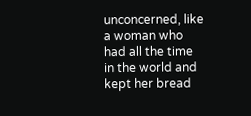unconcerned, like a woman who had all the time in the world and kept her bread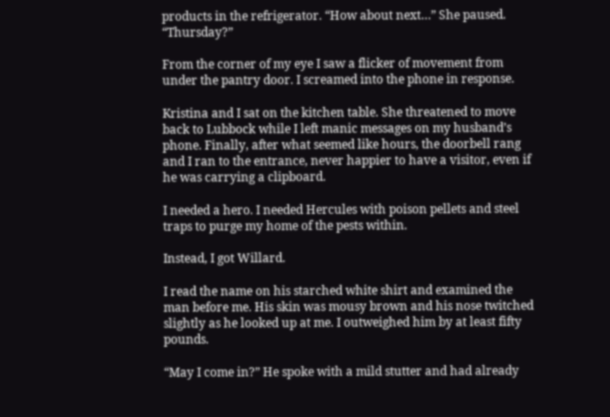products in the refrigerator. “How about next…” She paused. “Thursday?”

From the corner of my eye I saw a flicker of movement from under the pantry door. I screamed into the phone in response.

Kristina and I sat on the kitchen table. She threatened to move back to Lubbock while I left manic messages on my husband’s phone. Finally, after what seemed like hours, the doorbell rang and I ran to the entrance, never happier to have a visitor, even if he was carrying a clipboard.

I needed a hero. I needed Hercules with poison pellets and steel traps to purge my home of the pests within.

Instead, I got Willard.

I read the name on his starched white shirt and examined the man before me. His skin was mousy brown and his nose twitched slightly as he looked up at me. I outweighed him by at least fifty pounds.

“May I come in?” He spoke with a mild stutter and had already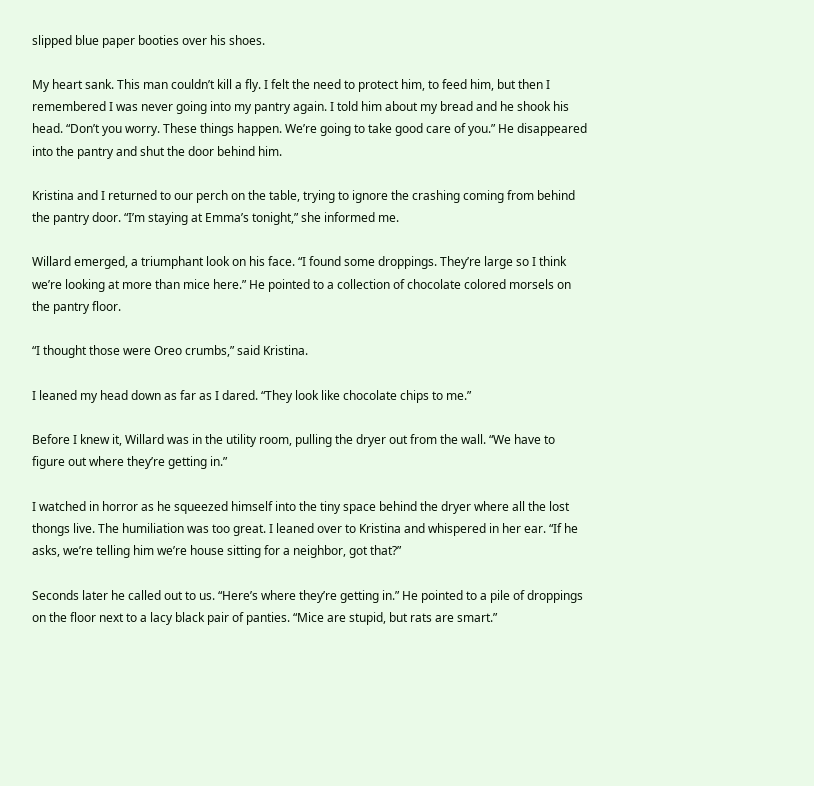slipped blue paper booties over his shoes.

My heart sank. This man couldn’t kill a fly. I felt the need to protect him, to feed him, but then I remembered I was never going into my pantry again. I told him about my bread and he shook his head. “Don’t you worry. These things happen. We’re going to take good care of you.” He disappeared into the pantry and shut the door behind him.

Kristina and I returned to our perch on the table, trying to ignore the crashing coming from behind the pantry door. “I’m staying at Emma’s tonight,” she informed me.

Willard emerged, a triumphant look on his face. “I found some droppings. They’re large so I think we’re looking at more than mice here.” He pointed to a collection of chocolate colored morsels on the pantry floor.

“I thought those were Oreo crumbs,” said Kristina.

I leaned my head down as far as I dared. “They look like chocolate chips to me.”

Before I knew it, Willard was in the utility room, pulling the dryer out from the wall. “We have to figure out where they’re getting in.”

I watched in horror as he squeezed himself into the tiny space behind the dryer where all the lost thongs live. The humiliation was too great. I leaned over to Kristina and whispered in her ear. “If he asks, we’re telling him we’re house sitting for a neighbor, got that?”

Seconds later he called out to us. “Here’s where they’re getting in.” He pointed to a pile of droppings on the floor next to a lacy black pair of panties. “Mice are stupid, but rats are smart.”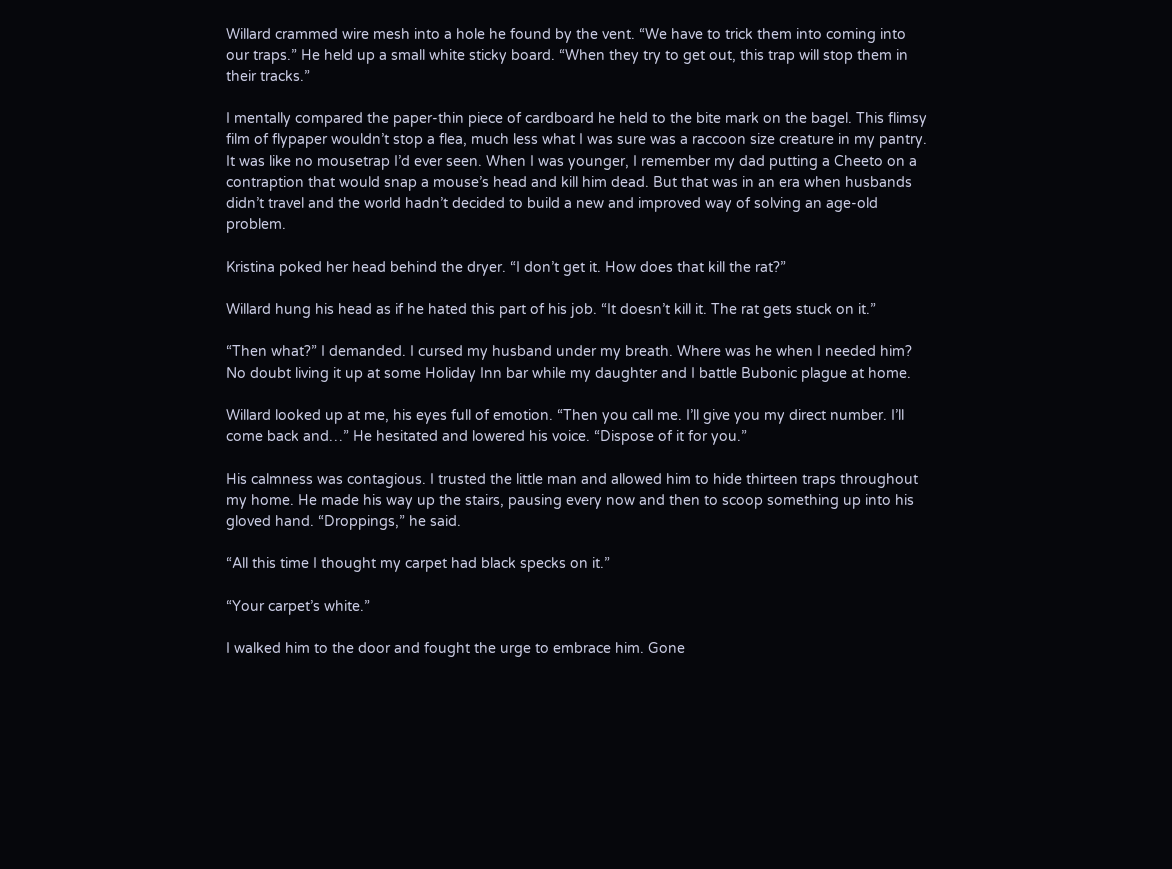Willard crammed wire mesh into a hole he found by the vent. “We have to trick them into coming into our traps.” He held up a small white sticky board. “When they try to get out, this trap will stop them in their tracks.”

I mentally compared the paper-thin piece of cardboard he held to the bite mark on the bagel. This flimsy film of flypaper wouldn’t stop a flea, much less what I was sure was a raccoon size creature in my pantry. It was like no mousetrap I’d ever seen. When I was younger, I remember my dad putting a Cheeto on a contraption that would snap a mouse’s head and kill him dead. But that was in an era when husbands didn’t travel and the world hadn’t decided to build a new and improved way of solving an age-old problem.

Kristina poked her head behind the dryer. “I don’t get it. How does that kill the rat?”

Willard hung his head as if he hated this part of his job. “It doesn’t kill it. The rat gets stuck on it.”

“Then what?” I demanded. I cursed my husband under my breath. Where was he when I needed him? No doubt living it up at some Holiday Inn bar while my daughter and I battle Bubonic plague at home.

Willard looked up at me, his eyes full of emotion. “Then you call me. I’ll give you my direct number. I’ll come back and…” He hesitated and lowered his voice. “Dispose of it for you.”

His calmness was contagious. I trusted the little man and allowed him to hide thirteen traps throughout my home. He made his way up the stairs, pausing every now and then to scoop something up into his gloved hand. “Droppings,” he said.

“All this time I thought my carpet had black specks on it.”

“Your carpet’s white.”

I walked him to the door and fought the urge to embrace him. Gone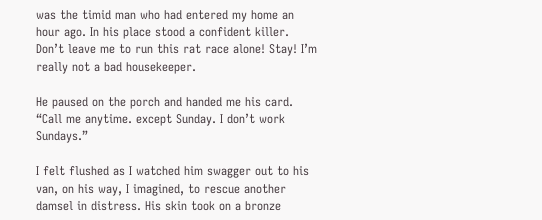was the timid man who had entered my home an hour ago. In his place stood a confident killer. Don’t leave me to run this rat race alone! Stay! I’m really not a bad housekeeper.

He paused on the porch and handed me his card. “Call me anytime. except Sunday. I don’t work Sundays.”

I felt flushed as I watched him swagger out to his van, on his way, I imagined, to rescue another damsel in distress. His skin took on a bronze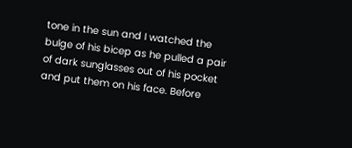tone in the sun and I watched the bulge of his bicep as he pulled a pair of dark sunglasses out of his pocket and put them on his face. Before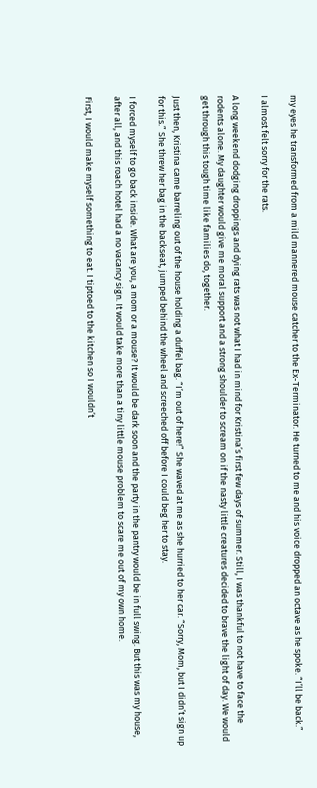my eyes he transformed from a mild mannered mouse catcher to the Ex-Terminator. He turned to me and his voice dropped an octave as he spoke. “I’ll be back.”

I almost felt sorry for the rats.

A long weekend dodging droppings and dying rats was not what I had in mind for Kristina’s first few days of summer. Still, I was thankful to not have to face the rodents alone. My daughter would give me moral support and a strong shoulder to scream on if the nasty little creatures decided to brave the light of day. We would get through this tough time like families do, together.

Just then, Kristina came barreling out of the house holding a duffel bag. “I’m out of here!” She waved at me as she hurried to her car. “Sorry, Mom, but I didn’t sign up for this.” She threw her bag in the backseat, jumped behind the wheel and screeched off before I could beg her to stay.

I forced myself to go back inside. What are you, a mom or a mouse? It would be dark soon and the party in the pantry would be in full swing. But this was my house, after all, and this roach hotel had a no vacancy sign. It would take more than a tiny little mouse problem to scare me out of my own home.

First, I would make myself something to eat. I tiptoed to the kitchen so I wouldn’t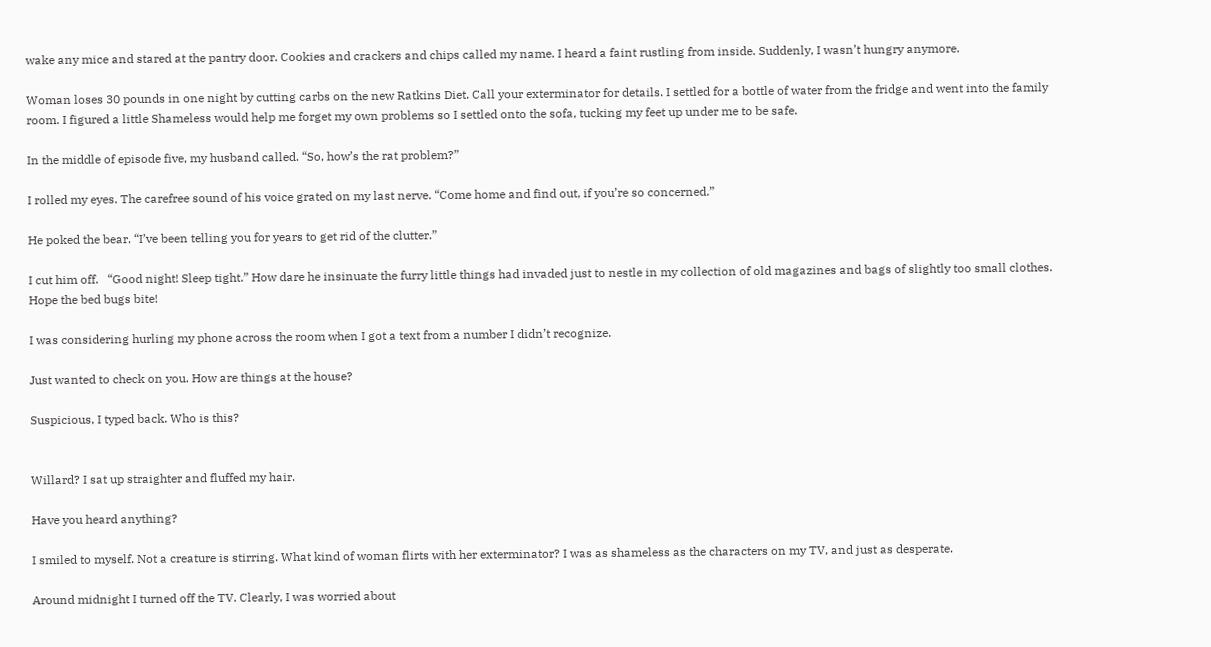wake any mice and stared at the pantry door. Cookies and crackers and chips called my name. I heard a faint rustling from inside. Suddenly, I wasn’t hungry anymore.

Woman loses 30 pounds in one night by cutting carbs on the new Ratkins Diet. Call your exterminator for details. I settled for a bottle of water from the fridge and went into the family room. I figured a little Shameless would help me forget my own problems so I settled onto the sofa, tucking my feet up under me to be safe.

In the middle of episode five, my husband called. “So, how’s the rat problem?”

I rolled my eyes. The carefree sound of his voice grated on my last nerve. “Come home and find out, if you’re so concerned.”

He poked the bear. “I’ve been telling you for years to get rid of the clutter.”

I cut him off.   “Good night! Sleep tight.” How dare he insinuate the furry little things had invaded just to nestle in my collection of old magazines and bags of slightly too small clothes. Hope the bed bugs bite!

I was considering hurling my phone across the room when I got a text from a number I didn’t recognize.

Just wanted to check on you. How are things at the house?

Suspicious, I typed back. Who is this?


Willard? I sat up straighter and fluffed my hair.

Have you heard anything?

I smiled to myself. Not a creature is stirring. What kind of woman flirts with her exterminator? I was as shameless as the characters on my TV, and just as desperate.

Around midnight I turned off the TV. Clearly, I was worried about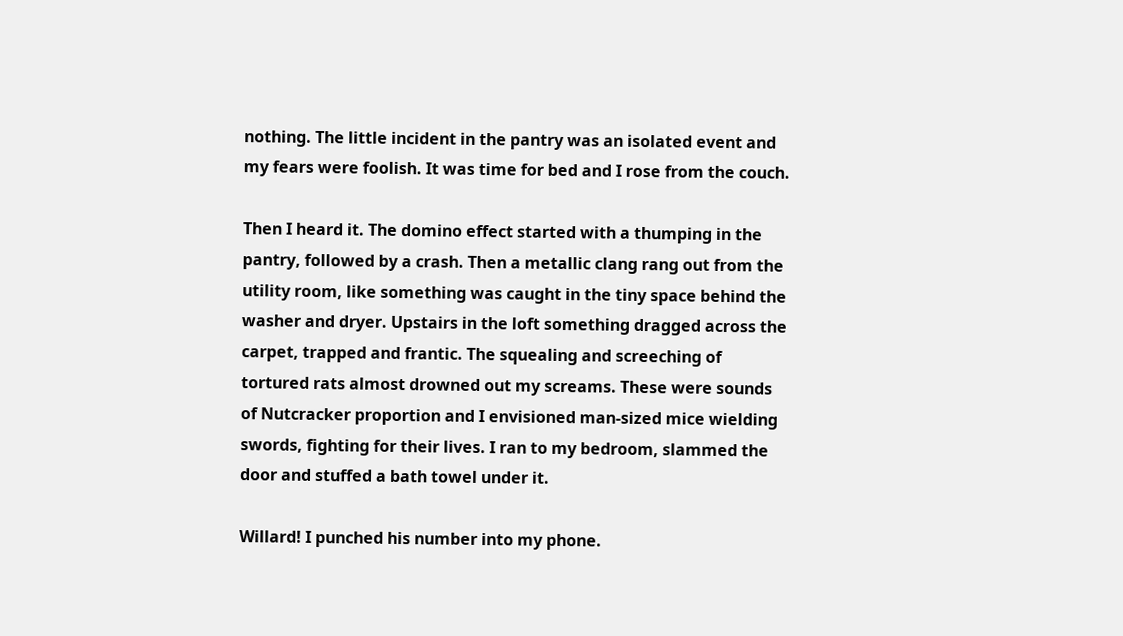nothing. The little incident in the pantry was an isolated event and my fears were foolish. It was time for bed and I rose from the couch.

Then I heard it. The domino effect started with a thumping in the pantry, followed by a crash. Then a metallic clang rang out from the utility room, like something was caught in the tiny space behind the washer and dryer. Upstairs in the loft something dragged across the carpet, trapped and frantic. The squealing and screeching of tortured rats almost drowned out my screams. These were sounds of Nutcracker proportion and I envisioned man-sized mice wielding swords, fighting for their lives. I ran to my bedroom, slammed the door and stuffed a bath towel under it.

Willard! I punched his number into my phone.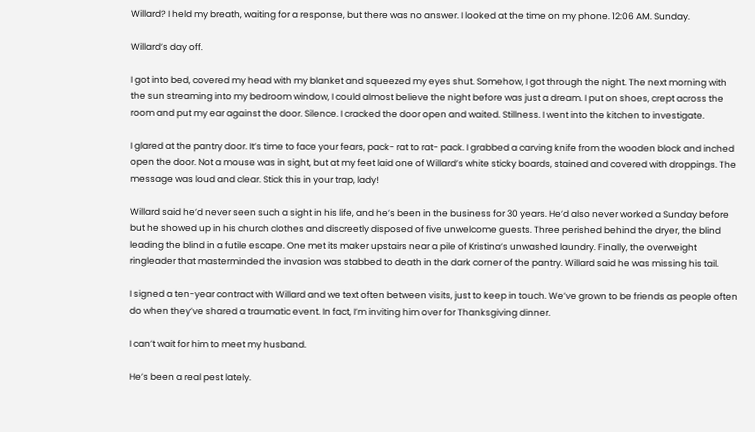Willard? I held my breath, waiting for a response, but there was no answer. I looked at the time on my phone. 12:06 AM. Sunday.

Willard’s day off.

I got into bed, covered my head with my blanket and squeezed my eyes shut. Somehow, I got through the night. The next morning with the sun streaming into my bedroom window, I could almost believe the night before was just a dream. I put on shoes, crept across the room and put my ear against the door. Silence. I cracked the door open and waited. Stillness. I went into the kitchen to investigate.

I glared at the pantry door. It’s time to face your fears, pack- rat to rat- pack. I grabbed a carving knife from the wooden block and inched open the door. Not a mouse was in sight, but at my feet laid one of Willard’s white sticky boards, stained and covered with droppings. The message was loud and clear. Stick this in your trap, lady!

Willard said he’d never seen such a sight in his life, and he’s been in the business for 30 years. He’d also never worked a Sunday before but he showed up in his church clothes and discreetly disposed of five unwelcome guests. Three perished behind the dryer, the blind leading the blind in a futile escape. One met its maker upstairs near a pile of Kristina’s unwashed laundry. Finally, the overweight ringleader that masterminded the invasion was stabbed to death in the dark corner of the pantry. Willard said he was missing his tail.

I signed a ten-year contract with Willard and we text often between visits, just to keep in touch. We’ve grown to be friends as people often do when they’ve shared a traumatic event. In fact, I’m inviting him over for Thanksgiving dinner.

I can’t wait for him to meet my husband.

He’s been a real pest lately.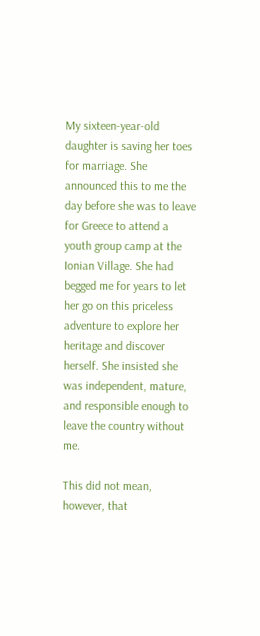My sixteen-year-old daughter is saving her toes for marriage. She announced this to me the day before she was to leave for Greece to attend a youth group camp at the Ionian Village. She had begged me for years to let her go on this priceless adventure to explore her heritage and discover herself. She insisted she was independent, mature, and responsible enough to leave the country without me.

This did not mean, however, that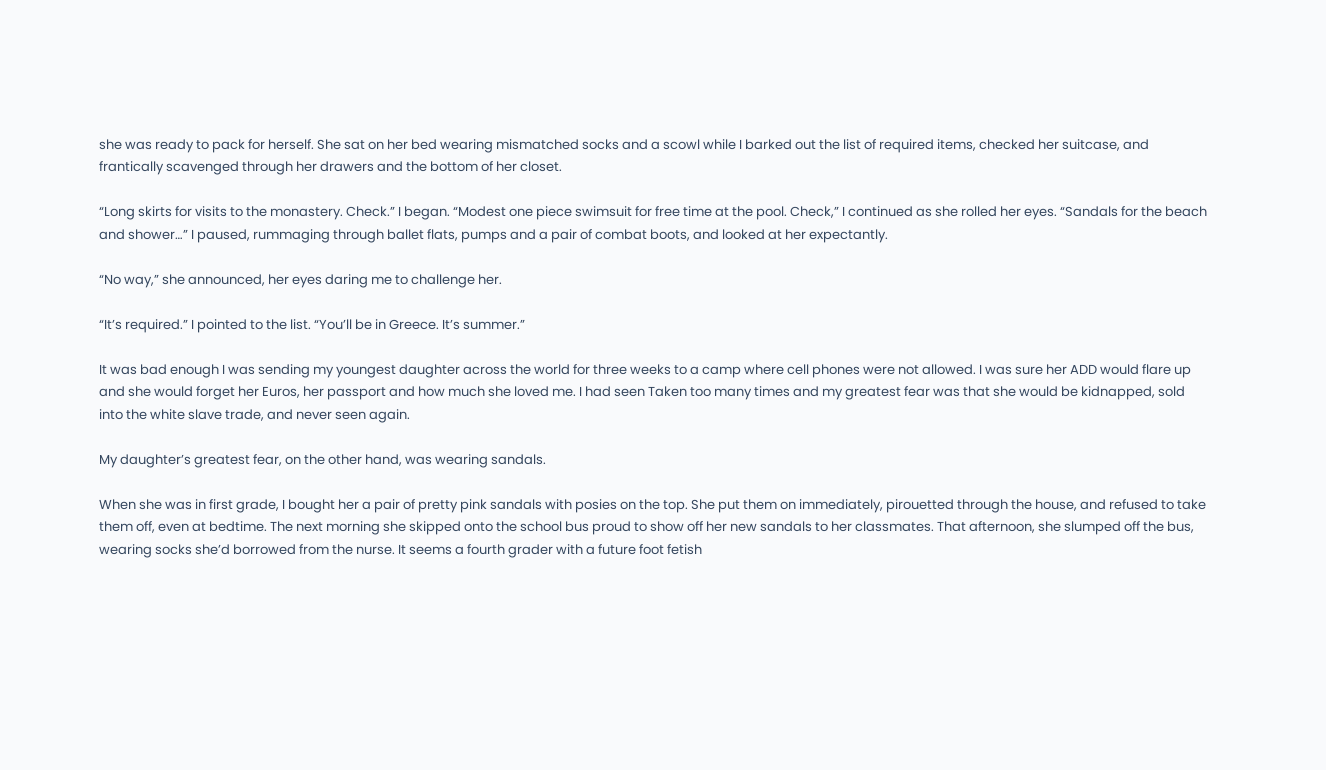she was ready to pack for herself. She sat on her bed wearing mismatched socks and a scowl while I barked out the list of required items, checked her suitcase, and frantically scavenged through her drawers and the bottom of her closet.

“Long skirts for visits to the monastery. Check.” I began. “Modest one piece swimsuit for free time at the pool. Check,” I continued as she rolled her eyes. “Sandals for the beach and shower…” I paused, rummaging through ballet flats, pumps and a pair of combat boots, and looked at her expectantly.

“No way,” she announced, her eyes daring me to challenge her.

“It’s required.” I pointed to the list. “You’ll be in Greece. It’s summer.”

It was bad enough I was sending my youngest daughter across the world for three weeks to a camp where cell phones were not allowed. I was sure her ADD would flare up and she would forget her Euros, her passport and how much she loved me. I had seen Taken too many times and my greatest fear was that she would be kidnapped, sold into the white slave trade, and never seen again.

My daughter’s greatest fear, on the other hand, was wearing sandals.

When she was in first grade, I bought her a pair of pretty pink sandals with posies on the top. She put them on immediately, pirouetted through the house, and refused to take them off, even at bedtime. The next morning she skipped onto the school bus proud to show off her new sandals to her classmates. That afternoon, she slumped off the bus, wearing socks she’d borrowed from the nurse. It seems a fourth grader with a future foot fetish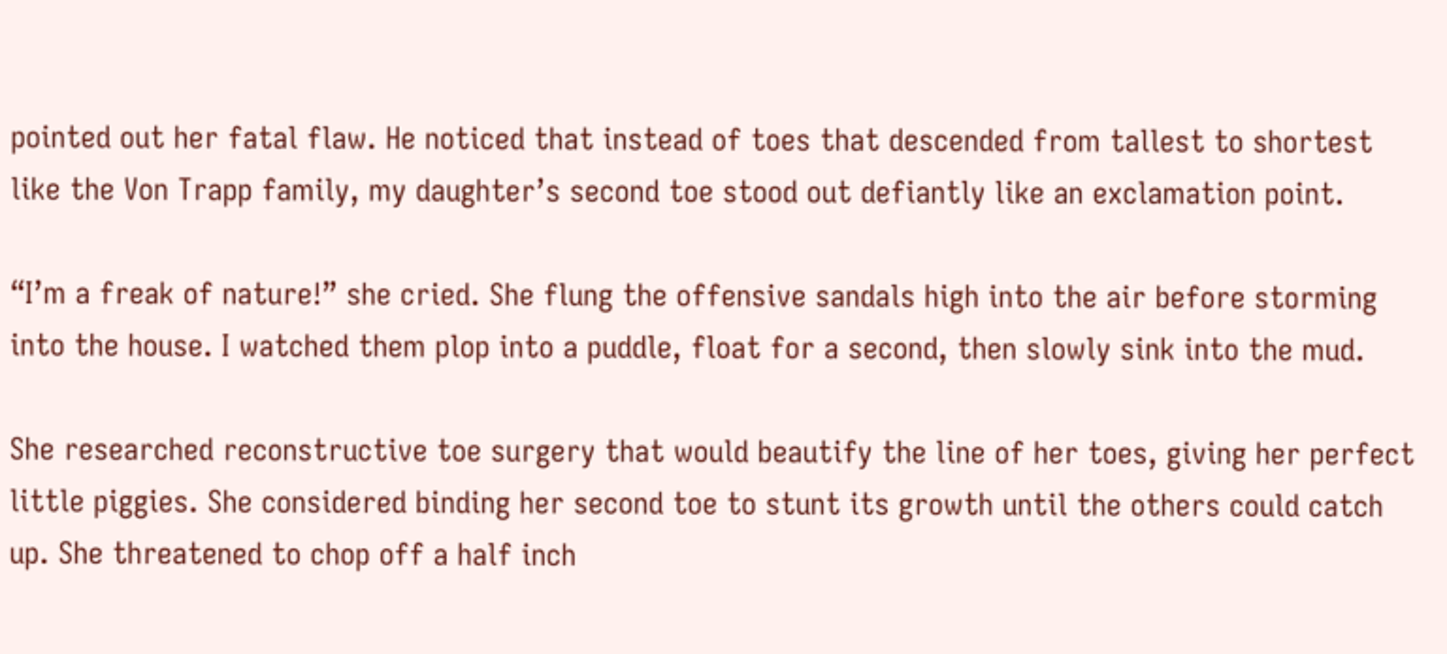pointed out her fatal flaw. He noticed that instead of toes that descended from tallest to shortest like the Von Trapp family, my daughter’s second toe stood out defiantly like an exclamation point.

“I’m a freak of nature!” she cried. She flung the offensive sandals high into the air before storming into the house. I watched them plop into a puddle, float for a second, then slowly sink into the mud.

She researched reconstructive toe surgery that would beautify the line of her toes, giving her perfect little piggies. She considered binding her second toe to stunt its growth until the others could catch up. She threatened to chop off a half inch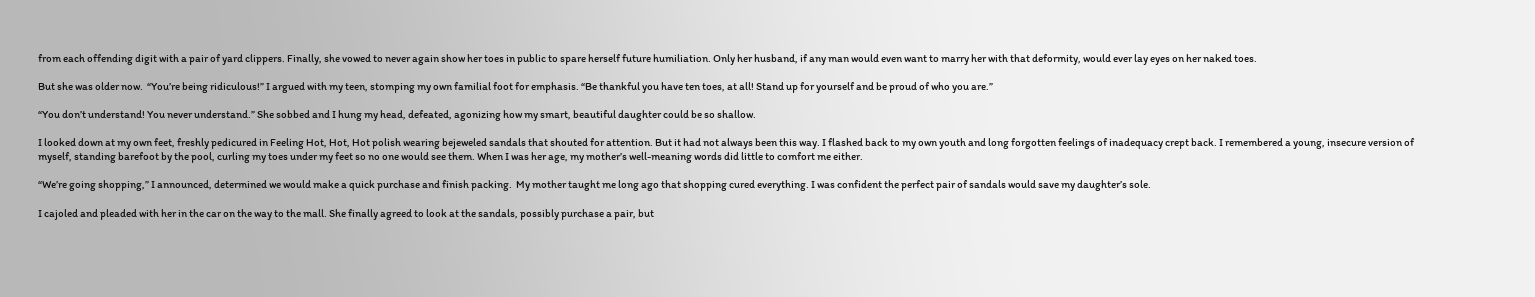from each offending digit with a pair of yard clippers. Finally, she vowed to never again show her toes in public to spare herself future humiliation. Only her husband, if any man would even want to marry her with that deformity, would ever lay eyes on her naked toes.

But she was older now.  “You’re being ridiculous!” I argued with my teen, stomping my own familial foot for emphasis. “Be thankful you have ten toes, at all! Stand up for yourself and be proud of who you are.”

“You don’t understand! You never understand.” She sobbed and I hung my head, defeated, agonizing how my smart, beautiful daughter could be so shallow.

I looked down at my own feet, freshly pedicured in Feeling Hot, Hot, Hot polish wearing bejeweled sandals that shouted for attention. But it had not always been this way. I flashed back to my own youth and long forgotten feelings of inadequacy crept back. I remembered a young, insecure version of myself, standing barefoot by the pool, curling my toes under my feet so no one would see them. When I was her age, my mother’s well-meaning words did little to comfort me either.

“We’re going shopping,” I announced, determined we would make a quick purchase and finish packing.  My mother taught me long ago that shopping cured everything. I was confident the perfect pair of sandals would save my daughter’s sole.

I cajoled and pleaded with her in the car on the way to the mall. She finally agreed to look at the sandals, possibly purchase a pair, but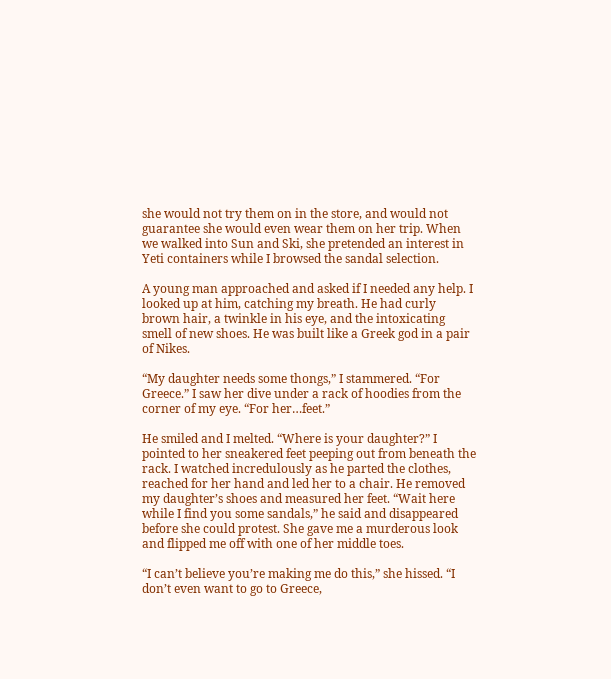she would not try them on in the store, and would not guarantee she would even wear them on her trip. When we walked into Sun and Ski, she pretended an interest in Yeti containers while I browsed the sandal selection.

A young man approached and asked if I needed any help. I looked up at him, catching my breath. He had curly brown hair, a twinkle in his eye, and the intoxicating smell of new shoes. He was built like a Greek god in a pair of Nikes.

“My daughter needs some thongs,” I stammered. “For Greece.” I saw her dive under a rack of hoodies from the corner of my eye. “For her…feet.”

He smiled and I melted. “Where is your daughter?” I pointed to her sneakered feet peeping out from beneath the rack. I watched incredulously as he parted the clothes, reached for her hand and led her to a chair. He removed my daughter’s shoes and measured her feet. “Wait here while I find you some sandals,” he said and disappeared before she could protest. She gave me a murderous look and flipped me off with one of her middle toes.

“I can’t believe you’re making me do this,” she hissed. “I don’t even want to go to Greece,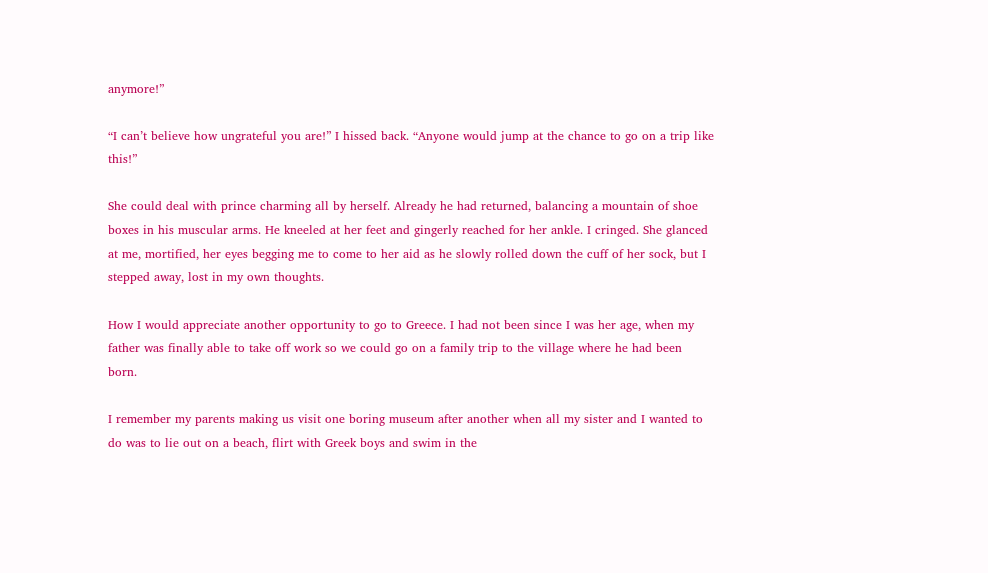anymore!”

“I can’t believe how ungrateful you are!” I hissed back. “Anyone would jump at the chance to go on a trip like this!”

She could deal with prince charming all by herself. Already he had returned, balancing a mountain of shoe boxes in his muscular arms. He kneeled at her feet and gingerly reached for her ankle. I cringed. She glanced at me, mortified, her eyes begging me to come to her aid as he slowly rolled down the cuff of her sock, but I stepped away, lost in my own thoughts.

How I would appreciate another opportunity to go to Greece. I had not been since I was her age, when my father was finally able to take off work so we could go on a family trip to the village where he had been born.

I remember my parents making us visit one boring museum after another when all my sister and I wanted to do was to lie out on a beach, flirt with Greek boys and swim in the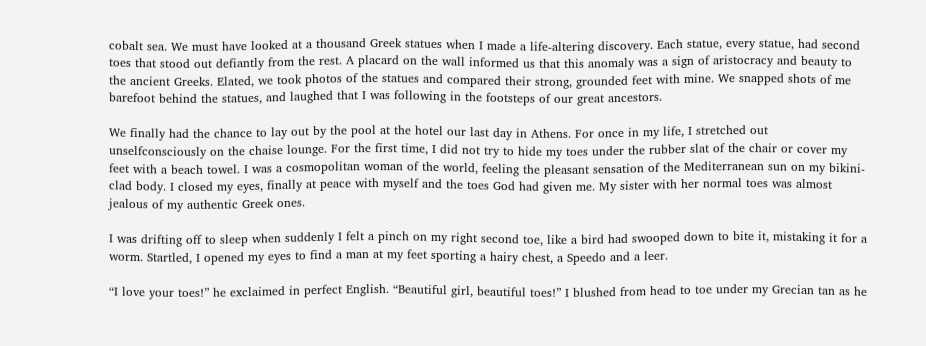cobalt sea. We must have looked at a thousand Greek statues when I made a life-altering discovery. Each statue, every statue, had second toes that stood out defiantly from the rest. A placard on the wall informed us that this anomaly was a sign of aristocracy and beauty to the ancient Greeks. Elated, we took photos of the statues and compared their strong, grounded feet with mine. We snapped shots of me barefoot behind the statues, and laughed that I was following in the footsteps of our great ancestors.

We finally had the chance to lay out by the pool at the hotel our last day in Athens. For once in my life, I stretched out unselfconsciously on the chaise lounge. For the first time, I did not try to hide my toes under the rubber slat of the chair or cover my feet with a beach towel. I was a cosmopolitan woman of the world, feeling the pleasant sensation of the Mediterranean sun on my bikini-clad body. I closed my eyes, finally at peace with myself and the toes God had given me. My sister with her normal toes was almost jealous of my authentic Greek ones.

I was drifting off to sleep when suddenly I felt a pinch on my right second toe, like a bird had swooped down to bite it, mistaking it for a worm. Startled, I opened my eyes to find a man at my feet sporting a hairy chest, a Speedo and a leer.

“I love your toes!” he exclaimed in perfect English. “Beautiful girl, beautiful toes!” I blushed from head to toe under my Grecian tan as he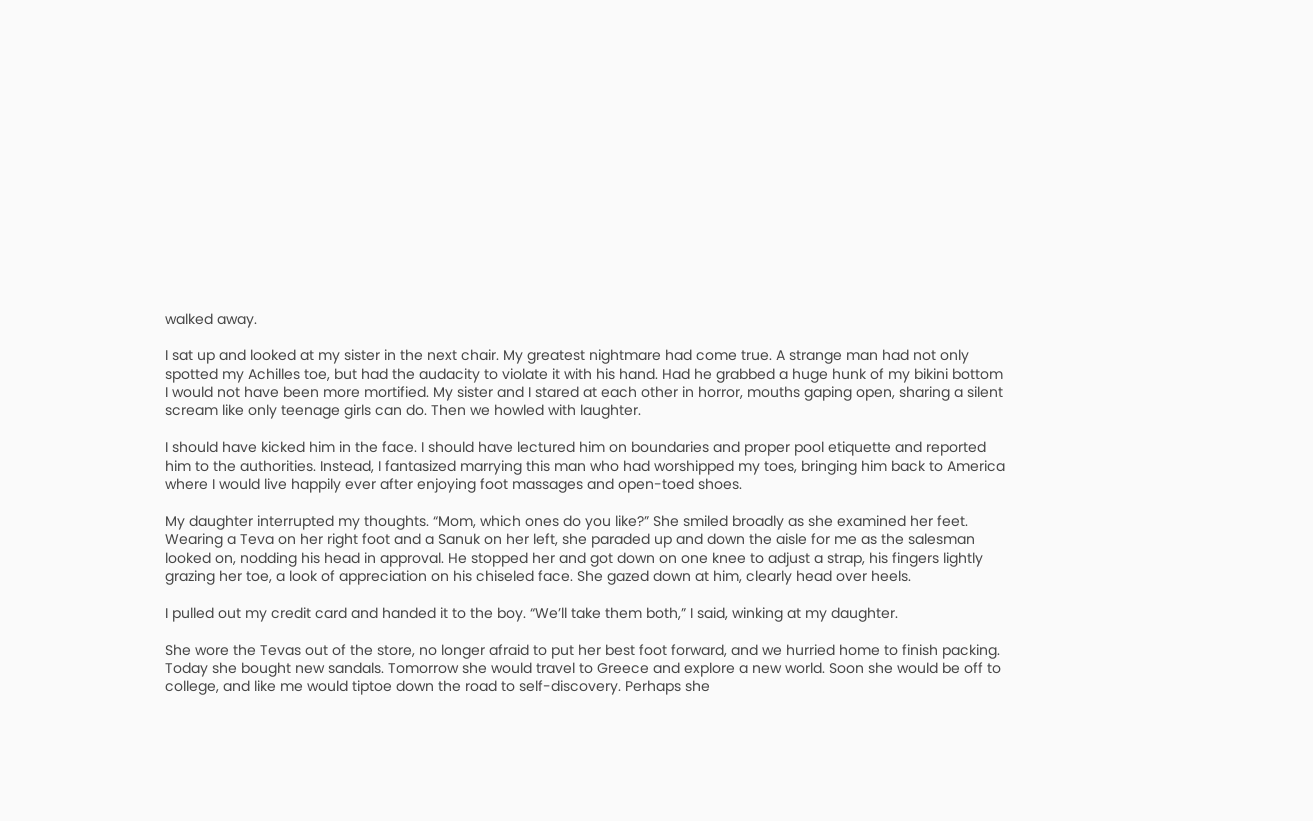walked away.

I sat up and looked at my sister in the next chair. My greatest nightmare had come true. A strange man had not only spotted my Achilles toe, but had the audacity to violate it with his hand. Had he grabbed a huge hunk of my bikini bottom I would not have been more mortified. My sister and I stared at each other in horror, mouths gaping open, sharing a silent scream like only teenage girls can do. Then we howled with laughter.

I should have kicked him in the face. I should have lectured him on boundaries and proper pool etiquette and reported him to the authorities. Instead, I fantasized marrying this man who had worshipped my toes, bringing him back to America where I would live happily ever after enjoying foot massages and open-toed shoes.

My daughter interrupted my thoughts. “Mom, which ones do you like?” She smiled broadly as she examined her feet. Wearing a Teva on her right foot and a Sanuk on her left, she paraded up and down the aisle for me as the salesman looked on, nodding his head in approval. He stopped her and got down on one knee to adjust a strap, his fingers lightly grazing her toe, a look of appreciation on his chiseled face. She gazed down at him, clearly head over heels.

I pulled out my credit card and handed it to the boy. “We’ll take them both,” I said, winking at my daughter.

She wore the Tevas out of the store, no longer afraid to put her best foot forward, and we hurried home to finish packing. Today she bought new sandals. Tomorrow she would travel to Greece and explore a new world. Soon she would be off to college, and like me would tiptoe down the road to self-discovery. Perhaps she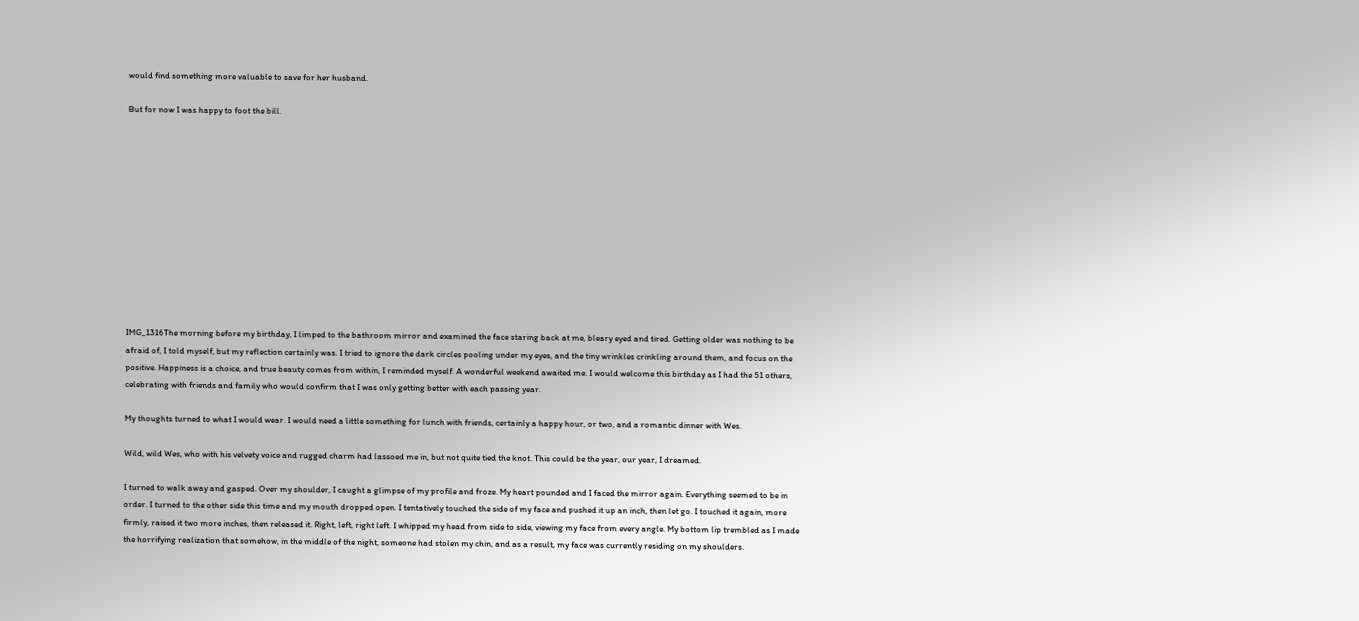would find something more valuable to save for her husband.

But for now I was happy to foot the bill.












IMG_1316The morning before my birthday, I limped to the bathroom mirror and examined the face staring back at me, bleary eyed and tired. Getting older was nothing to be afraid of, I told myself, but my reflection certainly was. I tried to ignore the dark circles pooling under my eyes, and the tiny wrinkles crinkling around them, and focus on the positive. Happiness is a choice, and true beauty comes from within, I reminded myself. A wonderful weekend awaited me. I would welcome this birthday as I had the 51 others, celebrating with friends and family who would confirm that I was only getting better with each passing year.

My thoughts turned to what I would wear. I would need a little something for lunch with friends, certainly a happy hour, or two, and a romantic dinner with Wes.

Wild, wild Wes, who with his velvety voice and rugged charm had lassoed me in, but not quite tied the knot. This could be the year, our year, I dreamed.

I turned to walk away and gasped. Over my shoulder, I caught a glimpse of my profile and froze. My heart pounded and I faced the mirror again. Everything seemed to be in order. I turned to the other side this time and my mouth dropped open. I tentatively touched the side of my face and pushed it up an inch, then let go. I touched it again, more firmly, raised it two more inches, then released it. Right, left, right left. I whipped my head from side to side, viewing my face from every angle. My bottom lip trembled as I made the horrifying realization that somehow, in the middle of the night, someone had stolen my chin, and as a result, my face was currently residing on my shoulders.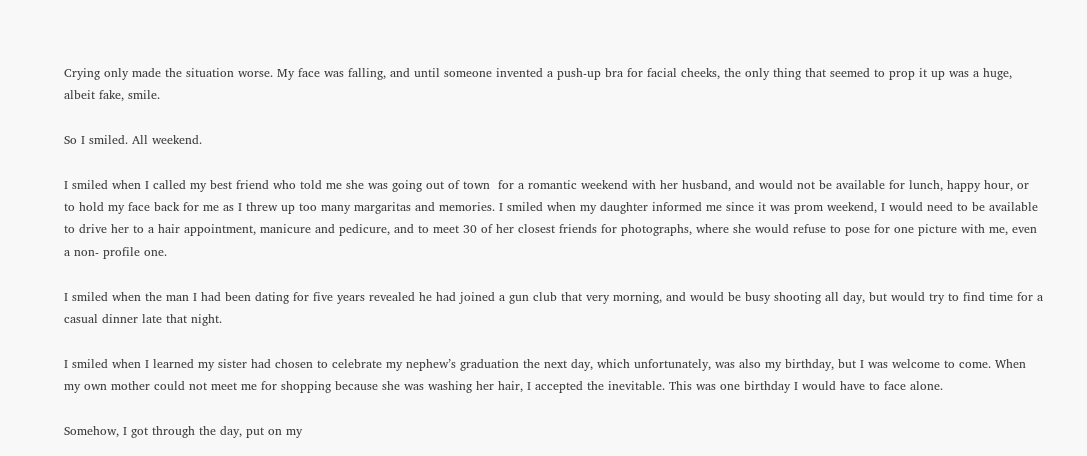Crying only made the situation worse. My face was falling, and until someone invented a push-up bra for facial cheeks, the only thing that seemed to prop it up was a huge, albeit fake, smile.

So I smiled. All weekend.

I smiled when I called my best friend who told me she was going out of town  for a romantic weekend with her husband, and would not be available for lunch, happy hour, or to hold my face back for me as I threw up too many margaritas and memories. I smiled when my daughter informed me since it was prom weekend, I would need to be available to drive her to a hair appointment, manicure and pedicure, and to meet 30 of her closest friends for photographs, where she would refuse to pose for one picture with me, even a non- profile one.

I smiled when the man I had been dating for five years revealed he had joined a gun club that very morning, and would be busy shooting all day, but would try to find time for a casual dinner late that night.

I smiled when I learned my sister had chosen to celebrate my nephew’s graduation the next day, which unfortunately, was also my birthday, but I was welcome to come. When my own mother could not meet me for shopping because she was washing her hair, I accepted the inevitable. This was one birthday I would have to face alone.

Somehow, I got through the day, put on my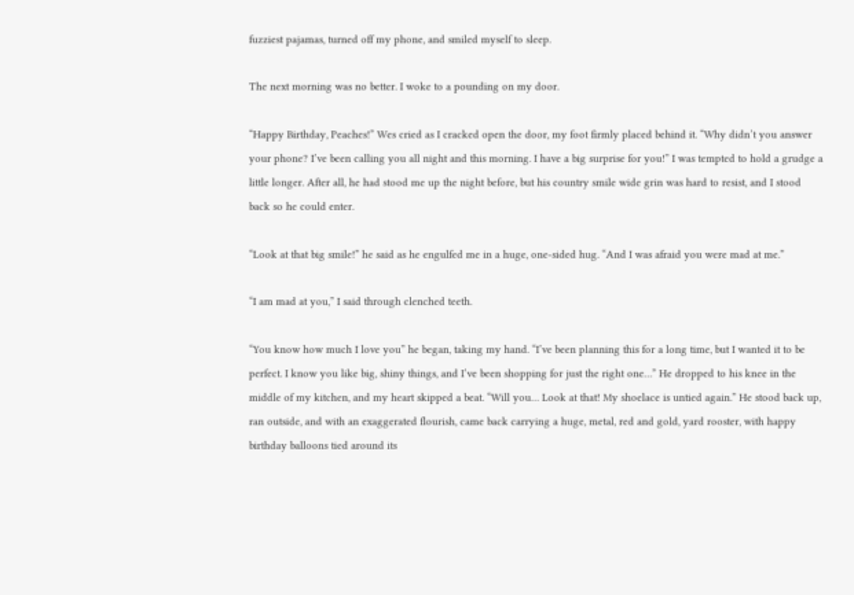fuzziest pajamas, turned off my phone, and smiled myself to sleep.

The next morning was no better. I woke to a pounding on my door.

“Happy Birthday, Peaches!” Wes cried as I cracked open the door, my foot firmly placed behind it. “Why didn’t you answer your phone? I’ve been calling you all night and this morning. I have a big surprise for you!” I was tempted to hold a grudge a little longer. After all, he had stood me up the night before, but his country smile wide grin was hard to resist, and I stood back so he could enter.

“Look at that big smile!” he said as he engulfed me in a huge, one-sided hug. “And I was afraid you were mad at me.”

“I am mad at you,” I said through clenched teeth.

“You know how much I love you” he began, taking my hand. “I’ve been planning this for a long time, but I wanted it to be perfect. I know you like big, shiny things, and I’ve been shopping for just the right one…” He dropped to his knee in the middle of my kitchen, and my heart skipped a beat. “Will you… Look at that! My shoelace is untied again.” He stood back up, ran outside, and with an exaggerated flourish, came back carrying a huge, metal, red and gold, yard rooster, with happy birthday balloons tied around its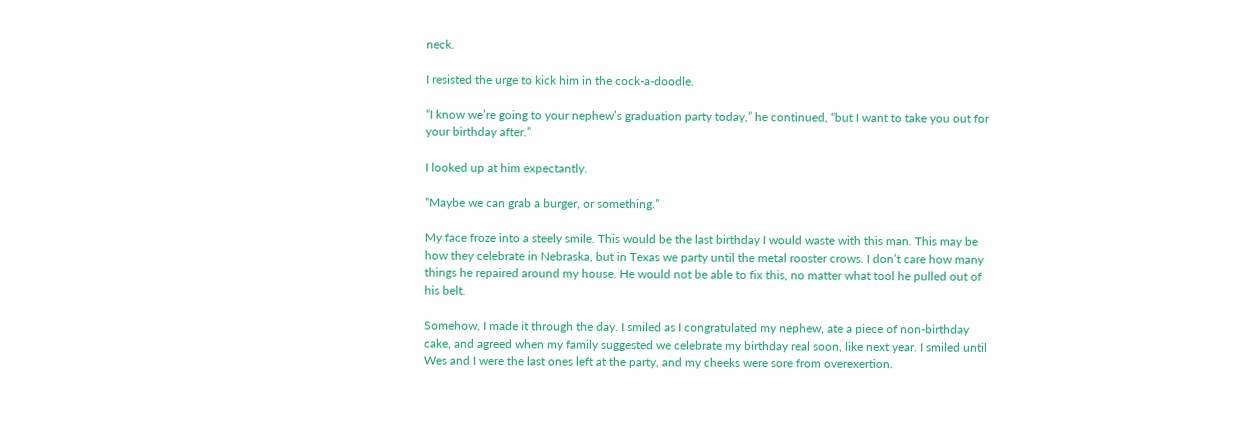neck.

I resisted the urge to kick him in the cock-a-doodle.

“I know we’re going to your nephew’s graduation party today,” he continued, “but I want to take you out for your birthday after.”

I looked up at him expectantly.

“Maybe we can grab a burger, or something.”

My face froze into a steely smile. This would be the last birthday I would waste with this man. This may be how they celebrate in Nebraska, but in Texas we party until the metal rooster crows. I don’t care how many things he repaired around my house. He would not be able to fix this, no matter what tool he pulled out of his belt.

Somehow, I made it through the day. I smiled as I congratulated my nephew, ate a piece of non-birthday cake, and agreed when my family suggested we celebrate my birthday real soon, like next year. I smiled until Wes and I were the last ones left at the party, and my cheeks were sore from overexertion.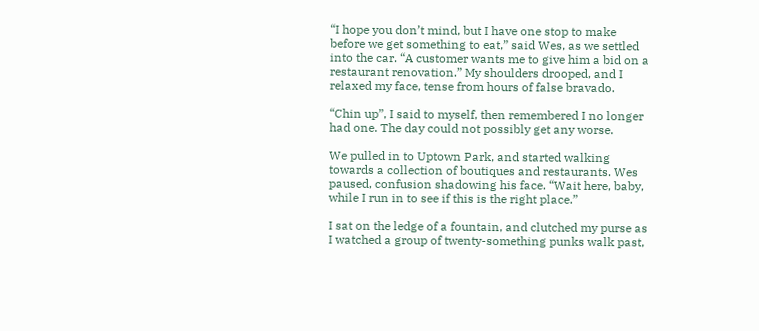“I hope you don’t mind, but I have one stop to make before we get something to eat,” said Wes, as we settled into the car. “A customer wants me to give him a bid on a restaurant renovation.” My shoulders drooped, and I relaxed my face, tense from hours of false bravado.

“Chin up”, I said to myself, then remembered I no longer had one. The day could not possibly get any worse.

We pulled in to Uptown Park, and started walking towards a collection of boutiques and restaurants. Wes paused, confusion shadowing his face. “Wait here, baby, while I run in to see if this is the right place.”

I sat on the ledge of a fountain, and clutched my purse as I watched a group of twenty-something punks walk past,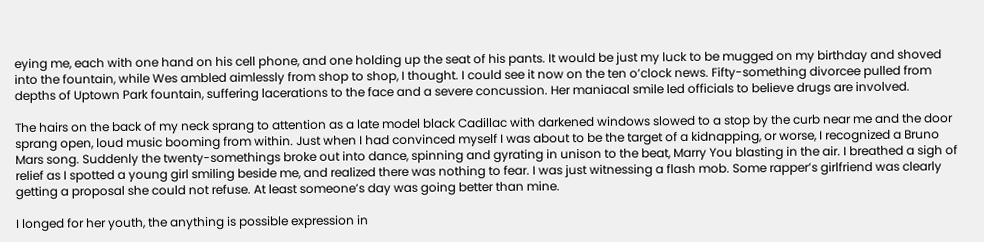eying me, each with one hand on his cell phone, and one holding up the seat of his pants. It would be just my luck to be mugged on my birthday and shoved into the fountain, while Wes ambled aimlessly from shop to shop, I thought. I could see it now on the ten o’clock news. Fifty-something divorcee pulled from depths of Uptown Park fountain, suffering lacerations to the face and a severe concussion. Her maniacal smile led officials to believe drugs are involved.

The hairs on the back of my neck sprang to attention as a late model black Cadillac with darkened windows slowed to a stop by the curb near me and the door sprang open, loud music booming from within. Just when I had convinced myself I was about to be the target of a kidnapping, or worse, I recognized a Bruno Mars song. Suddenly the twenty-somethings broke out into dance, spinning and gyrating in unison to the beat, Marry You blasting in the air. I breathed a sigh of relief as I spotted a young girl smiling beside me, and realized there was nothing to fear. I was just witnessing a flash mob. Some rapper’s girlfriend was clearly getting a proposal she could not refuse. At least someone’s day was going better than mine.

I longed for her youth, the anything is possible expression in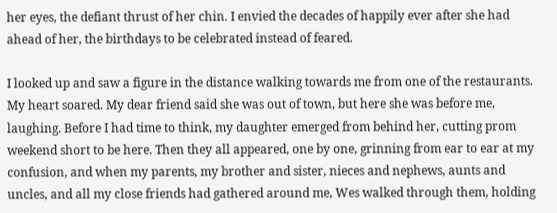her eyes, the defiant thrust of her chin. I envied the decades of happily ever after she had ahead of her, the birthdays to be celebrated instead of feared.

I looked up and saw a figure in the distance walking towards me from one of the restaurants. My heart soared. My dear friend said she was out of town, but here she was before me, laughing. Before I had time to think, my daughter emerged from behind her, cutting prom weekend short to be here. Then they all appeared, one by one, grinning from ear to ear at my confusion, and when my parents, my brother and sister, nieces and nephews, aunts and uncles, and all my close friends had gathered around me, Wes walked through them, holding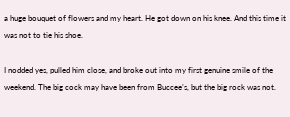a huge bouquet of flowers and my heart. He got down on his knee. And this time it was not to tie his shoe.

I nodded yes, pulled him close, and broke out into my first genuine smile of the weekend. The big cock may have been from Buccee’s, but the big rock was not.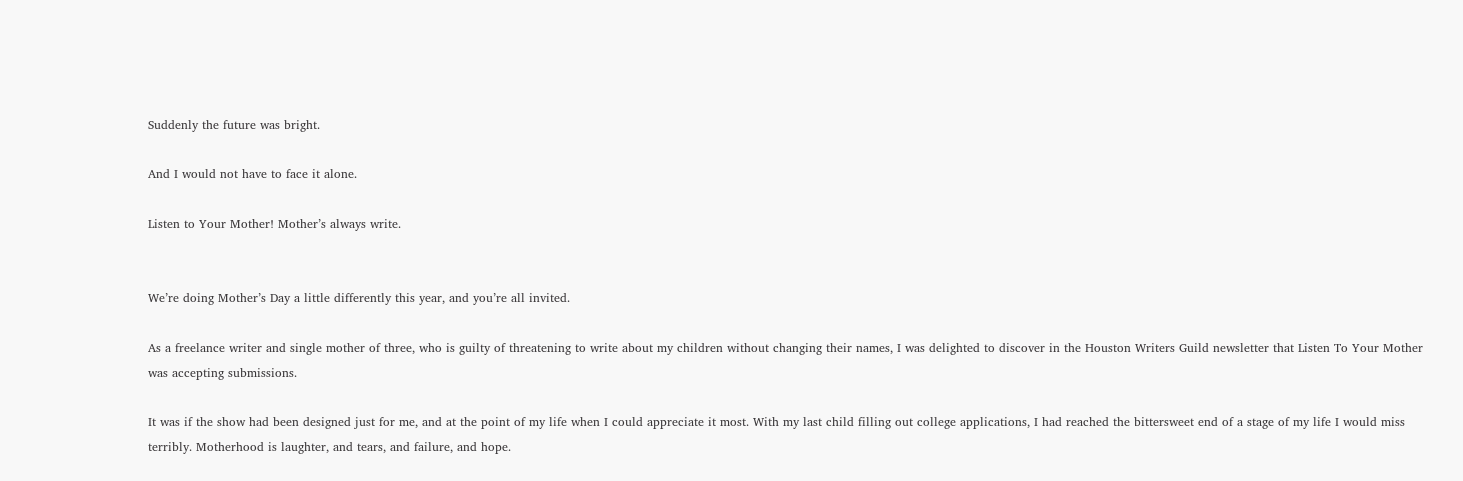Suddenly the future was bright.

And I would not have to face it alone.

Listen to Your Mother! Mother’s always write.


We’re doing Mother’s Day a little differently this year, and you’re all invited.

As a freelance writer and single mother of three, who is guilty of threatening to write about my children without changing their names, I was delighted to discover in the Houston Writers Guild newsletter that Listen To Your Mother was accepting submissions.

It was if the show had been designed just for me, and at the point of my life when I could appreciate it most. With my last child filling out college applications, I had reached the bittersweet end of a stage of my life I would miss terribly. Motherhood is laughter, and tears, and failure, and hope.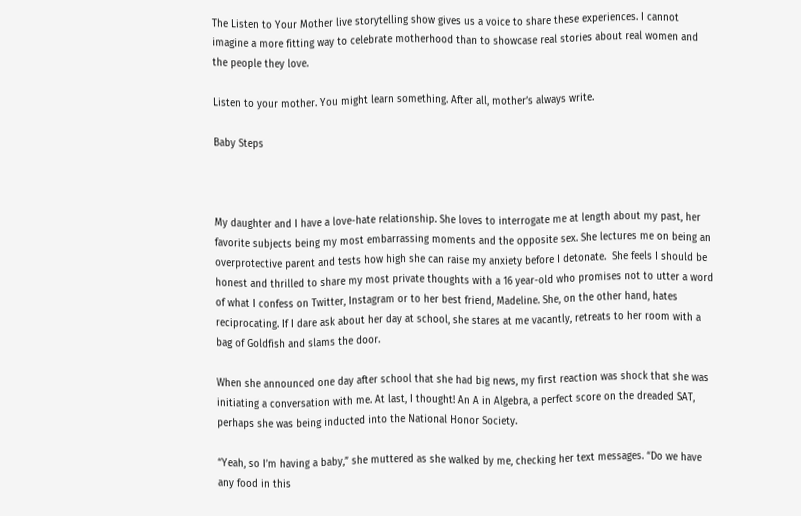The Listen to Your Mother live storytelling show gives us a voice to share these experiences. I cannot imagine a more fitting way to celebrate motherhood than to showcase real stories about real women and the people they love.

Listen to your mother. You might learn something. After all, mother’s always write.

Baby Steps



My daughter and I have a love-hate relationship. She loves to interrogate me at length about my past, her favorite subjects being my most embarrassing moments and the opposite sex. She lectures me on being an overprotective parent and tests how high she can raise my anxiety before I detonate.  She feels I should be honest and thrilled to share my most private thoughts with a 16 year-old who promises not to utter a word of what I confess on Twitter, Instagram or to her best friend, Madeline. She, on the other hand, hates reciprocating. If I dare ask about her day at school, she stares at me vacantly, retreats to her room with a bag of Goldfish and slams the door.

When she announced one day after school that she had big news, my first reaction was shock that she was initiating a conversation with me. At last, I thought! An A in Algebra, a perfect score on the dreaded SAT, perhaps she was being inducted into the National Honor Society.

“Yeah, so I’m having a baby,” she muttered as she walked by me, checking her text messages. “Do we have any food in this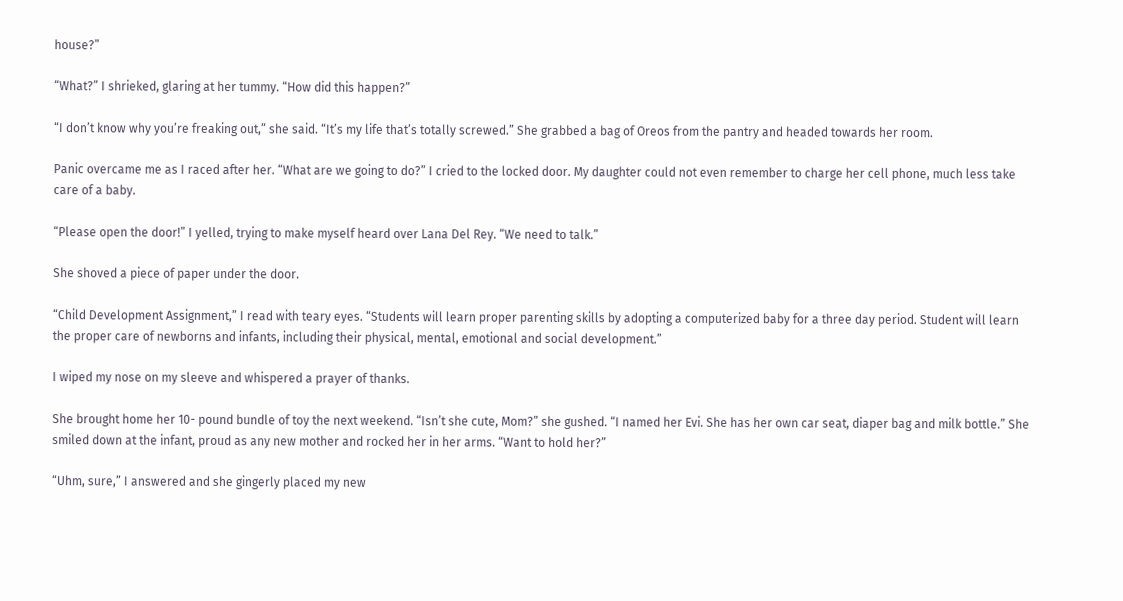house?”

“What?” I shrieked, glaring at her tummy. “How did this happen?”

“I don’t know why you’re freaking out,” she said. “It’s my life that’s totally screwed.” She grabbed a bag of Oreos from the pantry and headed towards her room.

Panic overcame me as I raced after her. “What are we going to do?” I cried to the locked door. My daughter could not even remember to charge her cell phone, much less take care of a baby.

“Please open the door!” I yelled, trying to make myself heard over Lana Del Rey. “We need to talk.”

She shoved a piece of paper under the door.

“Child Development Assignment,” I read with teary eyes. “Students will learn proper parenting skills by adopting a computerized baby for a three day period. Student will learn the proper care of newborns and infants, including their physical, mental, emotional and social development.”

I wiped my nose on my sleeve and whispered a prayer of thanks.

She brought home her 10- pound bundle of toy the next weekend. “Isn’t she cute, Mom?” she gushed. “I named her Evi. She has her own car seat, diaper bag and milk bottle.” She smiled down at the infant, proud as any new mother and rocked her in her arms. “Want to hold her?”

“Uhm, sure,” I answered and she gingerly placed my new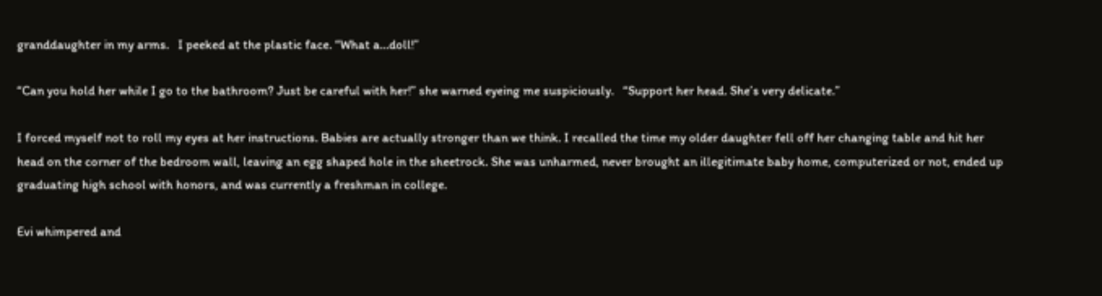granddaughter in my arms.   I peeked at the plastic face. “What a…doll!”

“Can you hold her while I go to the bathroom? Just be careful with her!” she warned eyeing me suspiciously.   “Support her head. She’s very delicate.”

I forced myself not to roll my eyes at her instructions. Babies are actually stronger than we think. I recalled the time my older daughter fell off her changing table and hit her head on the corner of the bedroom wall, leaving an egg shaped hole in the sheetrock. She was unharmed, never brought an illegitimate baby home, computerized or not, ended up graduating high school with honors, and was currently a freshman in college.

Evi whimpered and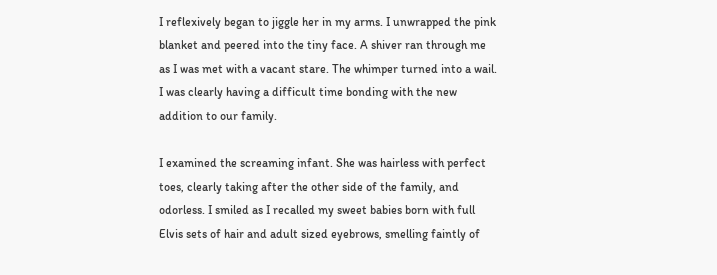I reflexively began to jiggle her in my arms. I unwrapped the pink blanket and peered into the tiny face. A shiver ran through me as I was met with a vacant stare. The whimper turned into a wail. I was clearly having a difficult time bonding with the new addition to our family.

I examined the screaming infant. She was hairless with perfect toes, clearly taking after the other side of the family, and odorless. I smiled as I recalled my sweet babies born with full Elvis sets of hair and adult sized eyebrows, smelling faintly of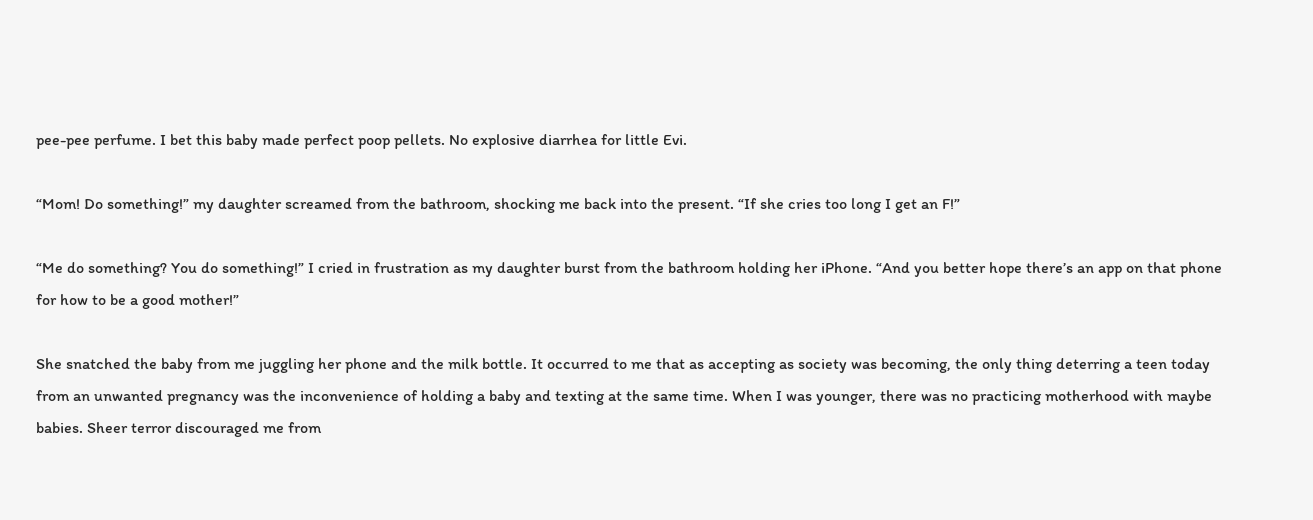pee-pee perfume. I bet this baby made perfect poop pellets. No explosive diarrhea for little Evi.

“Mom! Do something!” my daughter screamed from the bathroom, shocking me back into the present. “If she cries too long I get an F!”

“Me do something? You do something!” I cried in frustration as my daughter burst from the bathroom holding her iPhone. “And you better hope there’s an app on that phone for how to be a good mother!”

She snatched the baby from me juggling her phone and the milk bottle. It occurred to me that as accepting as society was becoming, the only thing deterring a teen today from an unwanted pregnancy was the inconvenience of holding a baby and texting at the same time. When I was younger, there was no practicing motherhood with maybe babies. Sheer terror discouraged me from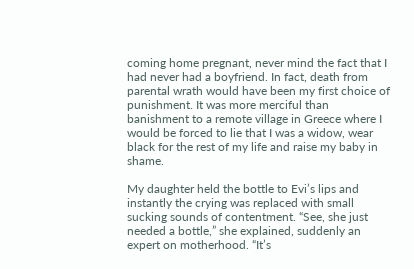coming home pregnant, never mind the fact that I had never had a boyfriend. In fact, death from parental wrath would have been my first choice of punishment. It was more merciful than banishment to a remote village in Greece where I would be forced to lie that I was a widow, wear black for the rest of my life and raise my baby in shame.

My daughter held the bottle to Evi’s lips and instantly the crying was replaced with small sucking sounds of contentment. “See, she just needed a bottle,” she explained, suddenly an expert on motherhood. “It’s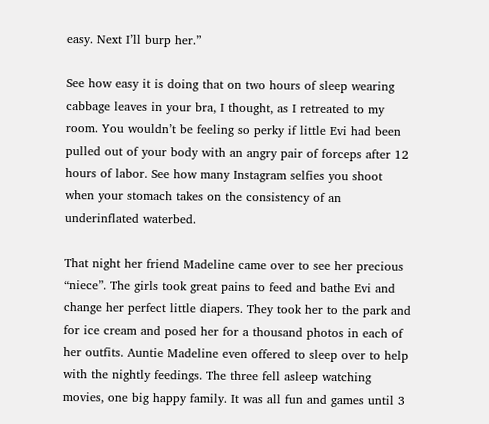easy. Next I’ll burp her.”

See how easy it is doing that on two hours of sleep wearing cabbage leaves in your bra, I thought, as I retreated to my room. You wouldn’t be feeling so perky if little Evi had been pulled out of your body with an angry pair of forceps after 12 hours of labor. See how many Instagram selfies you shoot when your stomach takes on the consistency of an underinflated waterbed.

That night her friend Madeline came over to see her precious “niece”. The girls took great pains to feed and bathe Evi and change her perfect little diapers. They took her to the park and for ice cream and posed her for a thousand photos in each of her outfits. Auntie Madeline even offered to sleep over to help with the nightly feedings. The three fell asleep watching movies, one big happy family. It was all fun and games until 3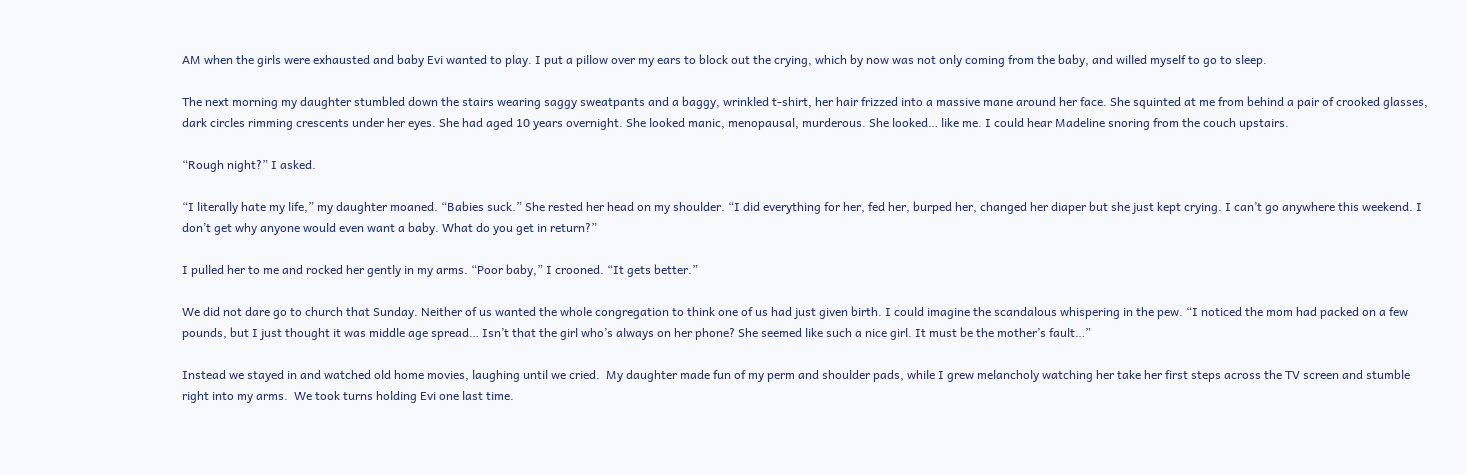AM when the girls were exhausted and baby Evi wanted to play. I put a pillow over my ears to block out the crying, which by now was not only coming from the baby, and willed myself to go to sleep.

The next morning my daughter stumbled down the stairs wearing saggy sweatpants and a baggy, wrinkled t-shirt, her hair frizzed into a massive mane around her face. She squinted at me from behind a pair of crooked glasses, dark circles rimming crescents under her eyes. She had aged 10 years overnight. She looked manic, menopausal, murderous. She looked… like me. I could hear Madeline snoring from the couch upstairs.

“Rough night?” I asked.

“I literally hate my life,” my daughter moaned. “Babies suck.” She rested her head on my shoulder. “I did everything for her, fed her, burped her, changed her diaper but she just kept crying. I can’t go anywhere this weekend. I don’t get why anyone would even want a baby. What do you get in return?”

I pulled her to me and rocked her gently in my arms. “Poor baby,” I crooned. “It gets better.”

We did not dare go to church that Sunday. Neither of us wanted the whole congregation to think one of us had just given birth. I could imagine the scandalous whispering in the pew. “I noticed the mom had packed on a few pounds, but I just thought it was middle age spread… Isn’t that the girl who’s always on her phone? She seemed like such a nice girl. It must be the mother’s fault…”

Instead we stayed in and watched old home movies, laughing until we cried.  My daughter made fun of my perm and shoulder pads, while I grew melancholy watching her take her first steps across the TV screen and stumble right into my arms.  We took turns holding Evi one last time.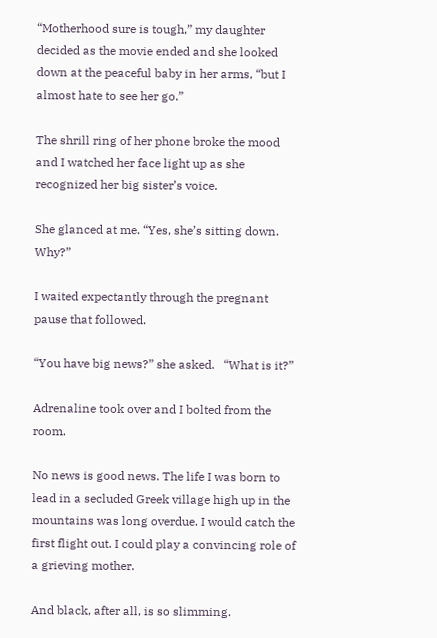“Motherhood sure is tough,” my daughter decided as the movie ended and she looked down at the peaceful baby in her arms, “but I almost hate to see her go.”

The shrill ring of her phone broke the mood and I watched her face light up as she recognized her big sister’s voice.

She glanced at me. “Yes, she’s sitting down. Why?”

I waited expectantly through the pregnant pause that followed.

“You have big news?” she asked.   “What is it?”

Adrenaline took over and I bolted from the room.

No news is good news. The life I was born to lead in a secluded Greek village high up in the mountains was long overdue. I would catch the first flight out. I could play a convincing role of a grieving mother.

And black, after all, is so slimming.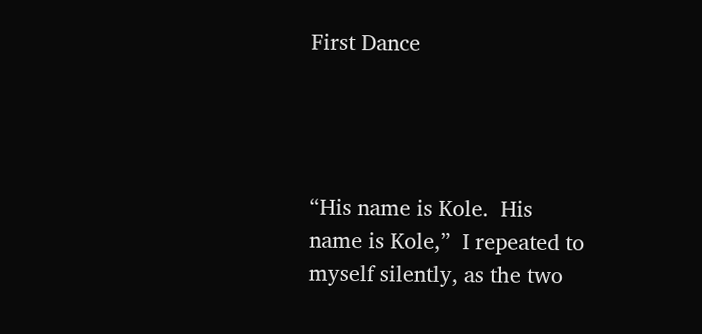First Dance




“His name is Kole.  His name is Kole,”  I repeated to myself silently, as the two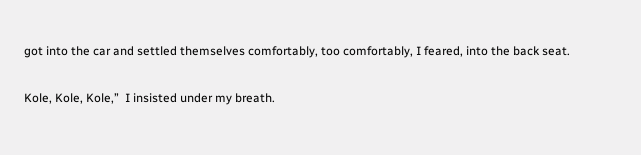got into the car and settled themselves comfortably, too comfortably, I feared, into the back seat.

Kole, Kole, Kole,”  I insisted under my breath.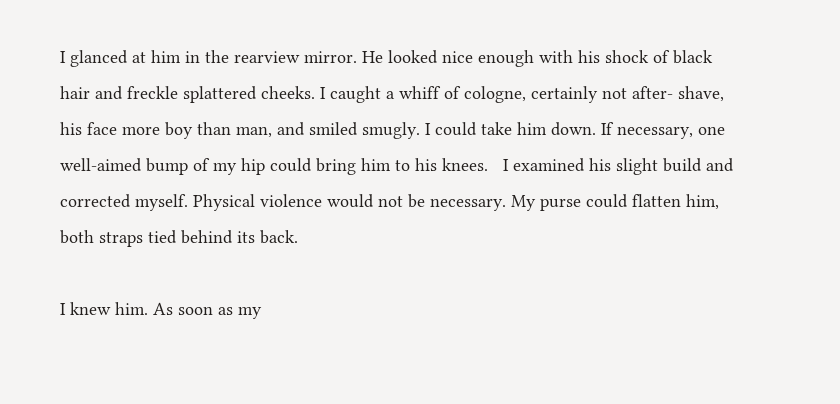I glanced at him in the rearview mirror. He looked nice enough with his shock of black hair and freckle splattered cheeks. I caught a whiff of cologne, certainly not after- shave, his face more boy than man, and smiled smugly. I could take him down. If necessary, one well-aimed bump of my hip could bring him to his knees.   I examined his slight build and corrected myself. Physical violence would not be necessary. My purse could flatten him, both straps tied behind its back.

I knew him. As soon as my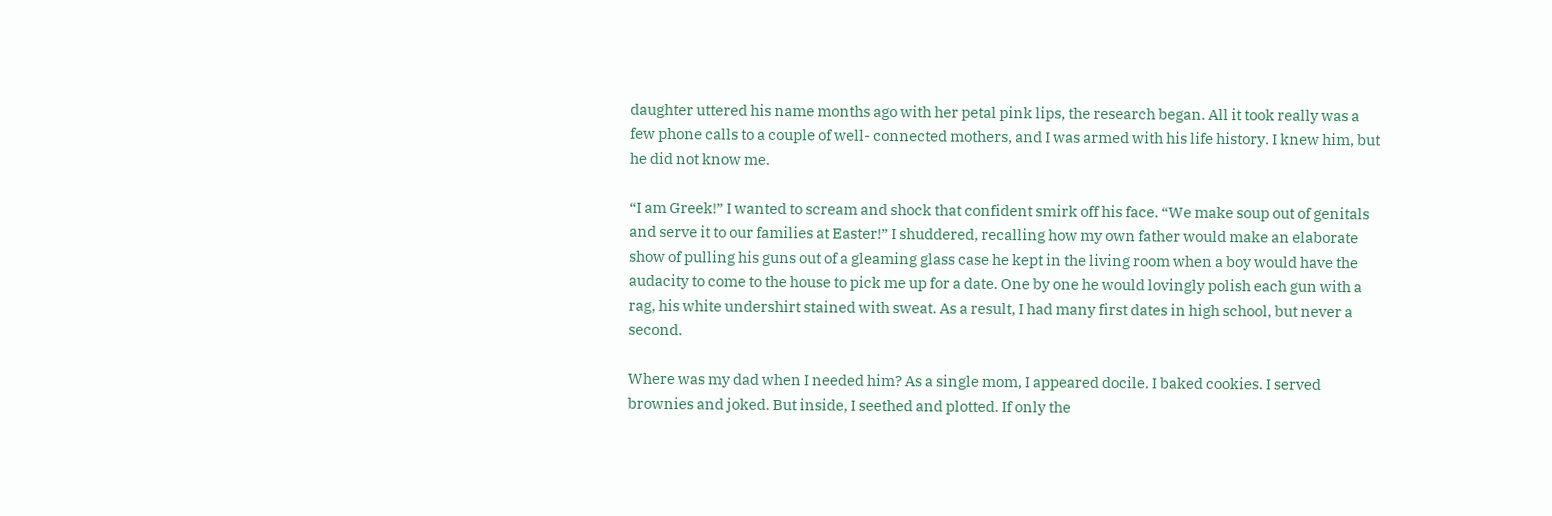daughter uttered his name months ago with her petal pink lips, the research began. All it took really was a few phone calls to a couple of well- connected mothers, and I was armed with his life history. I knew him, but he did not know me.

“I am Greek!” I wanted to scream and shock that confident smirk off his face. “We make soup out of genitals and serve it to our families at Easter!” I shuddered, recalling how my own father would make an elaborate show of pulling his guns out of a gleaming glass case he kept in the living room when a boy would have the audacity to come to the house to pick me up for a date. One by one he would lovingly polish each gun with a rag, his white undershirt stained with sweat. As a result, I had many first dates in high school, but never a second.

Where was my dad when I needed him? As a single mom, I appeared docile. I baked cookies. I served brownies and joked. But inside, I seethed and plotted. If only the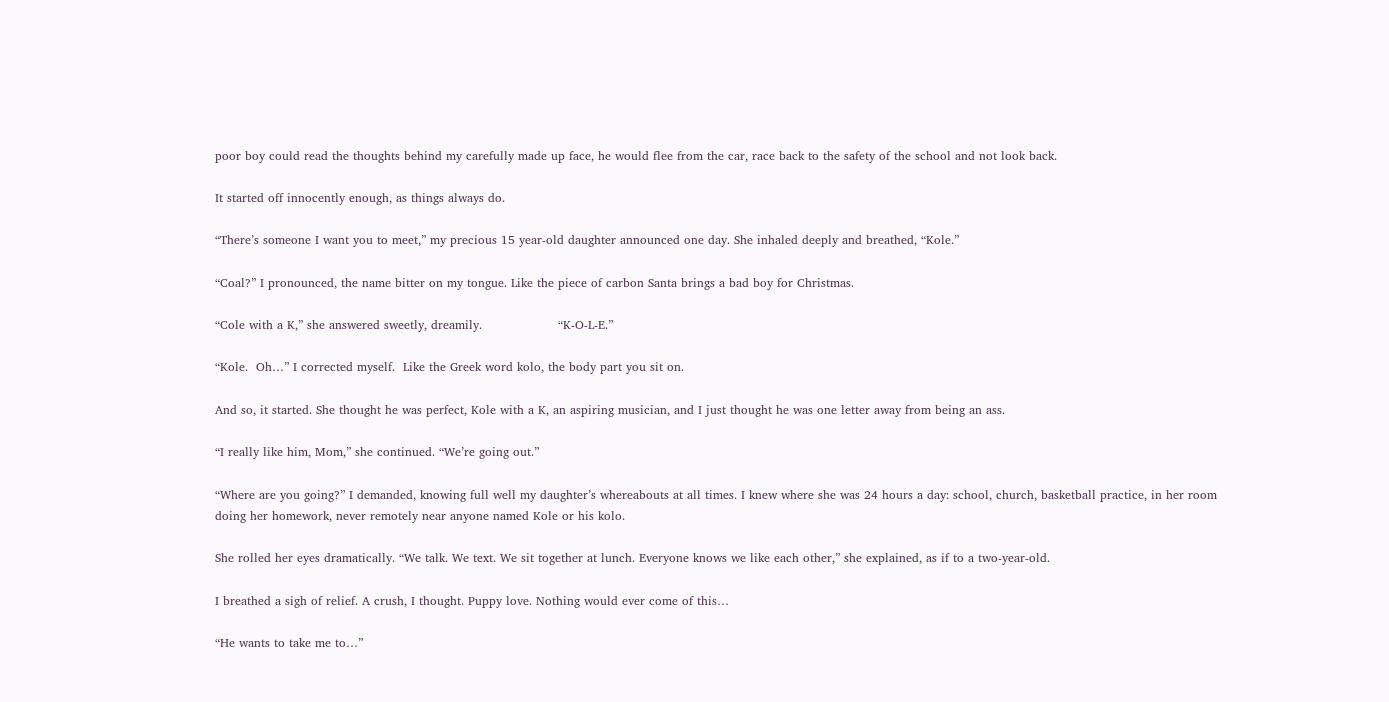poor boy could read the thoughts behind my carefully made up face, he would flee from the car, race back to the safety of the school and not look back.

It started off innocently enough, as things always do.

“There’s someone I want you to meet,” my precious 15 year-old daughter announced one day. She inhaled deeply and breathed, “Kole.”

“Coal?” I pronounced, the name bitter on my tongue. Like the piece of carbon Santa brings a bad boy for Christmas.

“Cole with a K,” she answered sweetly, dreamily.                   “K-O-L-E.”

“Kole.  Oh…” I corrected myself.  Like the Greek word kolo, the body part you sit on.

And so, it started. She thought he was perfect, Kole with a K, an aspiring musician, and I just thought he was one letter away from being an ass.

“I really like him, Mom,” she continued. “We’re going out.”

“Where are you going?” I demanded, knowing full well my daughter’s whereabouts at all times. I knew where she was 24 hours a day: school, church, basketball practice, in her room doing her homework, never remotely near anyone named Kole or his kolo.

She rolled her eyes dramatically. “We talk. We text. We sit together at lunch. Everyone knows we like each other,” she explained, as if to a two-year-old.

I breathed a sigh of relief. A crush, I thought. Puppy love. Nothing would ever come of this…

“He wants to take me to…”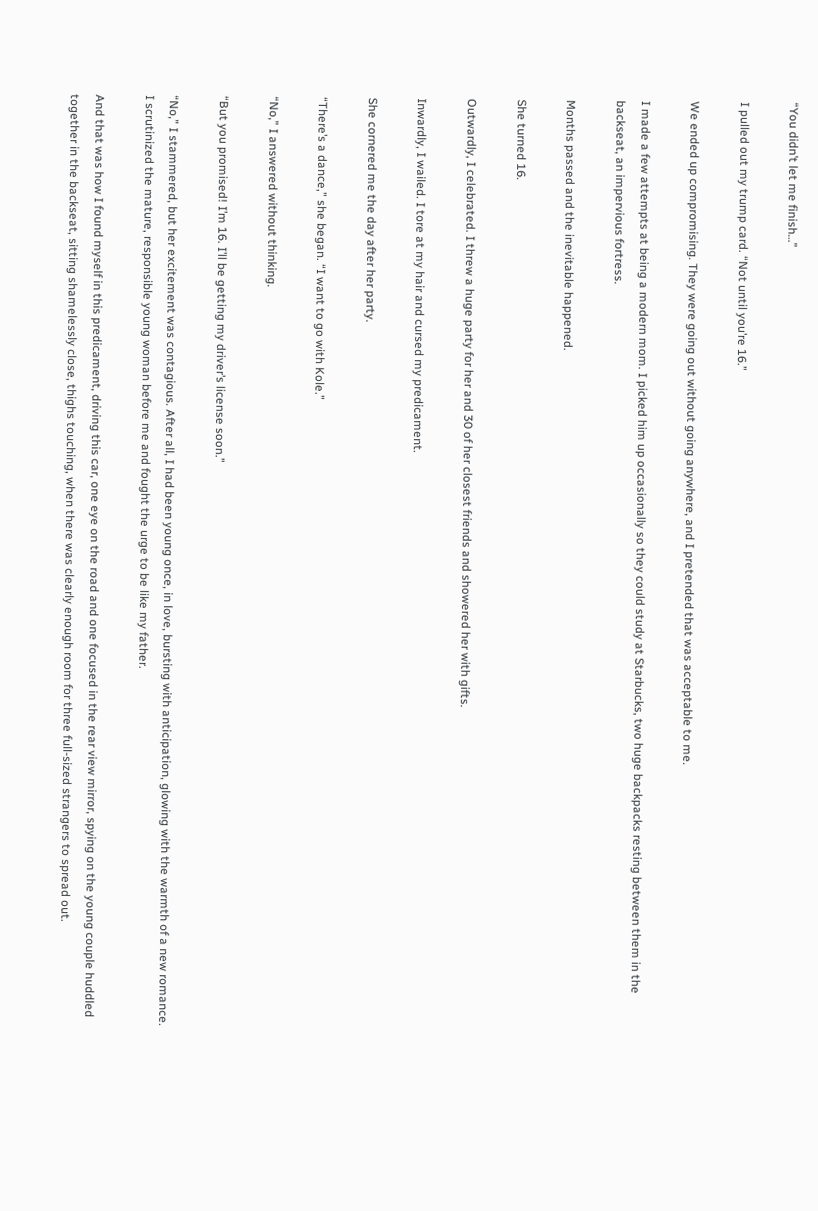“You didn’t let me finish…”

I pulled out my trump card. “Not until you’re 16.”

We ended up compromising. They were going out without going anywhere, and I pretended that was acceptable to me.

I made a few attempts at being a modern mom. I picked him up occasionally so they could study at Starbucks, two huge backpacks resting between them in the backseat, an impervious fortress.

Months passed and the inevitable happened.

She turned 16.

Outwardly, I celebrated. I threw a huge party for her and 30 of her closest friends and showered her with gifts.

Inwardly, I wailed. I tore at my hair and cursed my predicament.

She cornered me the day after her party.

“There’s a dance,” she began. “I want to go with Kole.”

“No,” I answered without thinking.

“But you promised! I’m 16. I’ll be getting my driver’s license soon.”

“No,” I stammered, but her excitement was contagious. After all, I had been young once, in love, bursting with anticipation, glowing with the warmth of a new romance.   I scrutinized the mature, responsible young woman before me and fought the urge to be like my father.

And that was how I found myself in this predicament, driving this car, one eye on the road and one focused in the rear view mirror, spying on the young couple huddled together in the backseat, sitting shamelessly close, thighs touching, when there was clearly enough room for three full-sized strangers to spread out.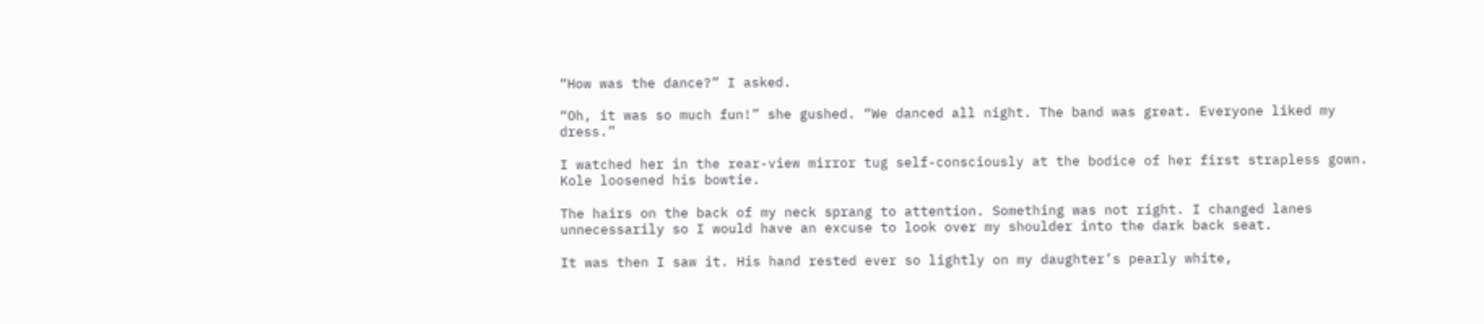“How was the dance?” I asked.

“Oh, it was so much fun!” she gushed. “We danced all night. The band was great. Everyone liked my dress.”

I watched her in the rear-view mirror tug self-consciously at the bodice of her first strapless gown.  Kole loosened his bowtie.

The hairs on the back of my neck sprang to attention. Something was not right. I changed lanes unnecessarily so I would have an excuse to look over my shoulder into the dark back seat.

It was then I saw it. His hand rested ever so lightly on my daughter’s pearly white,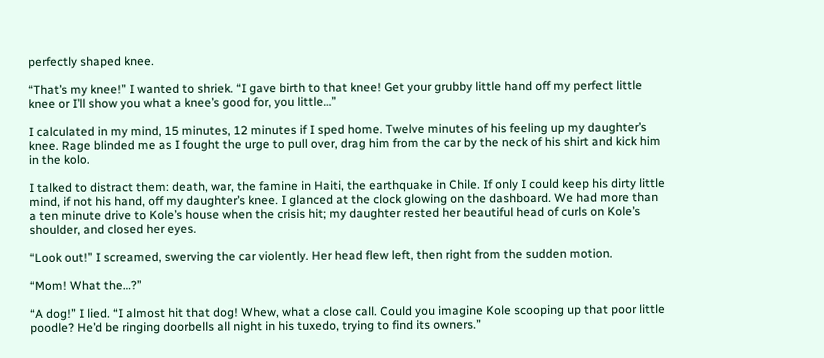perfectly shaped knee.

“That’s my knee!” I wanted to shriek. “I gave birth to that knee! Get your grubby little hand off my perfect little knee or I’ll show you what a knee’s good for, you little…”

I calculated in my mind, 15 minutes, 12 minutes if I sped home. Twelve minutes of his feeling up my daughter’s knee. Rage blinded me as I fought the urge to pull over, drag him from the car by the neck of his shirt and kick him in the kolo.

I talked to distract them: death, war, the famine in Haiti, the earthquake in Chile. If only I could keep his dirty little mind, if not his hand, off my daughter’s knee. I glanced at the clock glowing on the dashboard. We had more than a ten minute drive to Kole’s house when the crisis hit; my daughter rested her beautiful head of curls on Kole’s shoulder, and closed her eyes.

“Look out!” I screamed, swerving the car violently. Her head flew left, then right from the sudden motion.

“Mom! What the…?”

“A dog!” I lied. “I almost hit that dog! Whew, what a close call. Could you imagine Kole scooping up that poor little poodle? He’d be ringing doorbells all night in his tuxedo, trying to find its owners.”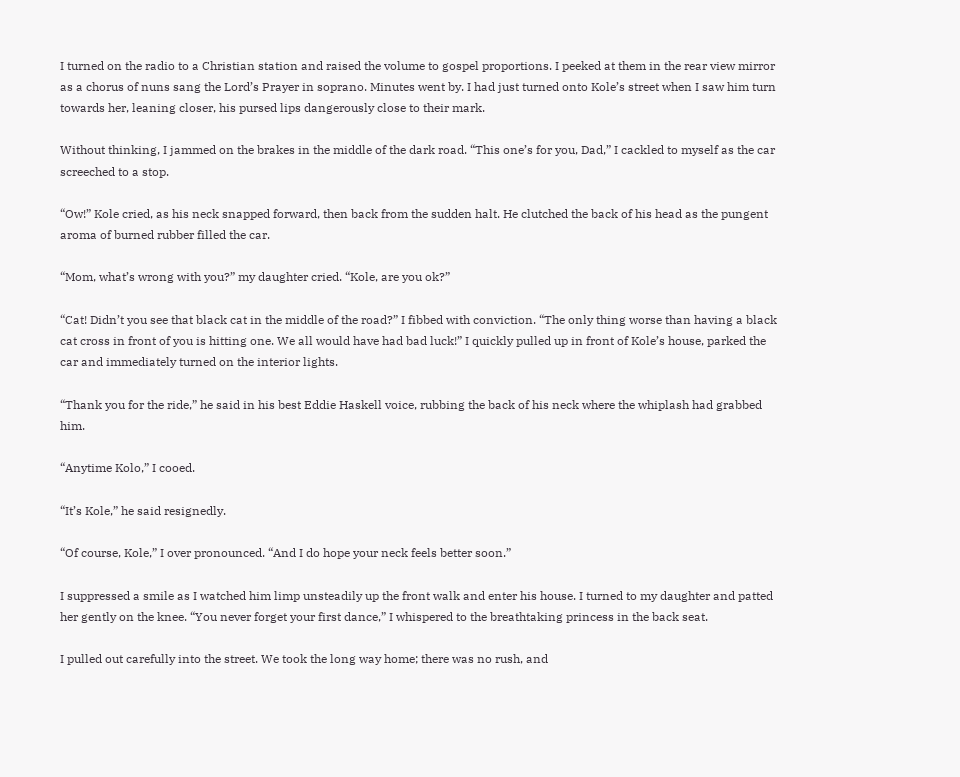I turned on the radio to a Christian station and raised the volume to gospel proportions. I peeked at them in the rear view mirror as a chorus of nuns sang the Lord’s Prayer in soprano. Minutes went by. I had just turned onto Kole’s street when I saw him turn towards her, leaning closer, his pursed lips dangerously close to their mark.

Without thinking, I jammed on the brakes in the middle of the dark road. “This one’s for you, Dad,” I cackled to myself as the car screeched to a stop.

“Ow!” Kole cried, as his neck snapped forward, then back from the sudden halt. He clutched the back of his head as the pungent aroma of burned rubber filled the car.

“Mom, what’s wrong with you?” my daughter cried. “Kole, are you ok?”

“Cat! Didn’t you see that black cat in the middle of the road?” I fibbed with conviction. “The only thing worse than having a black cat cross in front of you is hitting one. We all would have had bad luck!” I quickly pulled up in front of Kole’s house, parked the car and immediately turned on the interior lights.

“Thank you for the ride,” he said in his best Eddie Haskell voice, rubbing the back of his neck where the whiplash had grabbed him.

“Anytime Kolo,” I cooed.

“It’s Kole,” he said resignedly.

“Of course, Kole,” I over pronounced. “And I do hope your neck feels better soon.”

I suppressed a smile as I watched him limp unsteadily up the front walk and enter his house. I turned to my daughter and patted her gently on the knee. “You never forget your first dance,” I whispered to the breathtaking princess in the back seat.

I pulled out carefully into the street. We took the long way home; there was no rush, and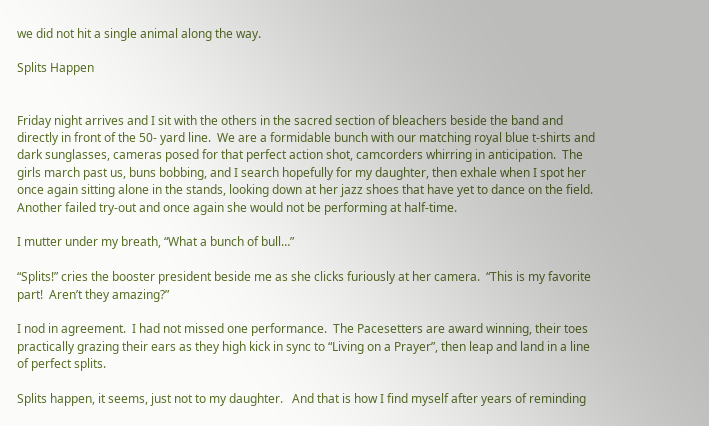we did not hit a single animal along the way.

Splits Happen


Friday night arrives and I sit with the others in the sacred section of bleachers beside the band and directly in front of the 50- yard line.  We are a formidable bunch with our matching royal blue t-shirts and dark sunglasses, cameras posed for that perfect action shot, camcorders whirring in anticipation.  The girls march past us, buns bobbing, and I search hopefully for my daughter, then exhale when I spot her once again sitting alone in the stands, looking down at her jazz shoes that have yet to dance on the field.  Another failed try-out and once again she would not be performing at half-time.

I mutter under my breath, “What a bunch of bull…”

“Splits!” cries the booster president beside me as she clicks furiously at her camera.  “This is my favorite part!  Aren’t they amazing?”

I nod in agreement.  I had not missed one performance.  The Pacesetters are award winning, their toes practically grazing their ears as they high kick in sync to “Living on a Prayer”, then leap and land in a line of perfect splits.

Splits happen, it seems, just not to my daughter.   And that is how I find myself after years of reminding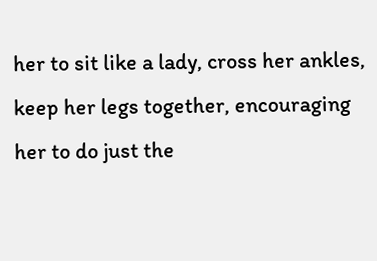her to sit like a lady, cross her ankles, keep her legs together, encouraging her to do just the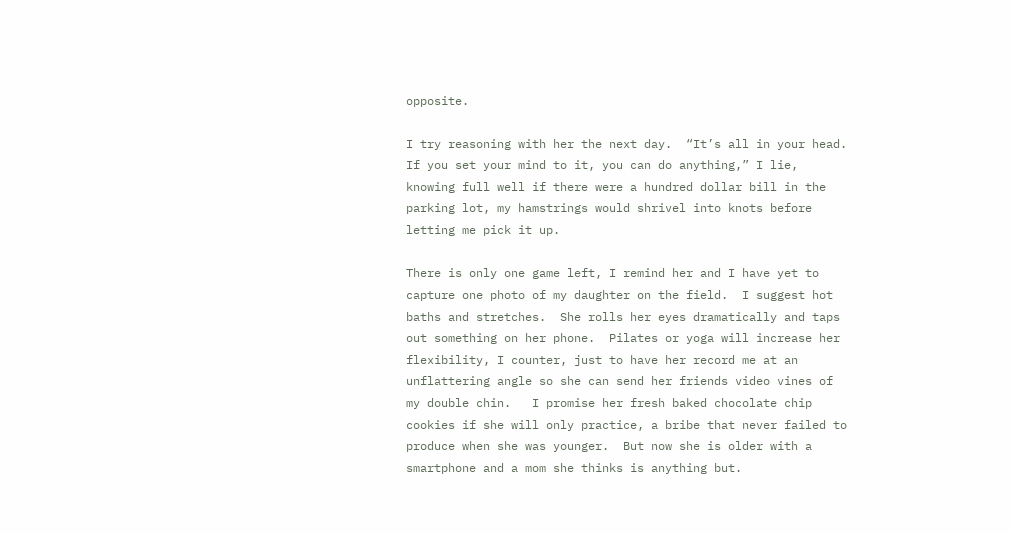opposite.

I try reasoning with her the next day.  “It’s all in your head.  If you set your mind to it, you can do anything,” I lie, knowing full well if there were a hundred dollar bill in the parking lot, my hamstrings would shrivel into knots before letting me pick it up.

There is only one game left, I remind her and I have yet to capture one photo of my daughter on the field.  I suggest hot baths and stretches.  She rolls her eyes dramatically and taps out something on her phone.  Pilates or yoga will increase her flexibility, I counter, just to have her record me at an unflattering angle so she can send her friends video vines of my double chin.   I promise her fresh baked chocolate chip cookies if she will only practice, a bribe that never failed to produce when she was younger.  But now she is older with a smartphone and a mom she thinks is anything but.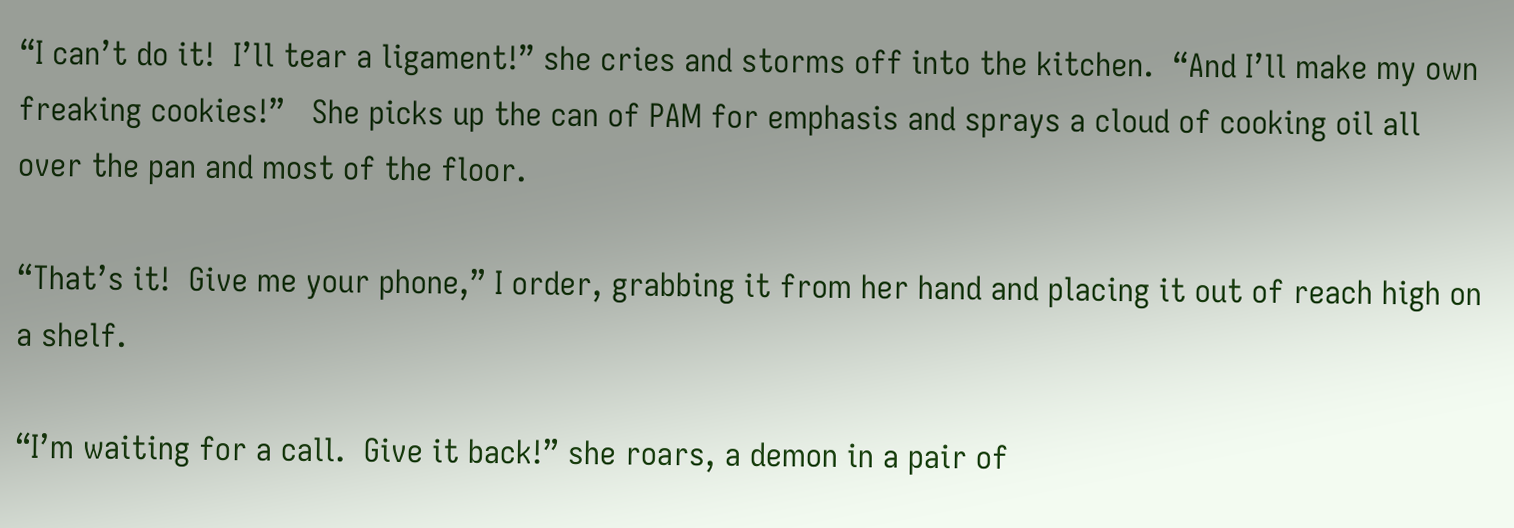“I can’t do it!  I’ll tear a ligament!” she cries and storms off into the kitchen.  “And I’ll make my own freaking cookies!”   She picks up the can of PAM for emphasis and sprays a cloud of cooking oil all over the pan and most of the floor.

“That’s it!  Give me your phone,” I order, grabbing it from her hand and placing it out of reach high on a shelf.

“I’m waiting for a call.  Give it back!” she roars, a demon in a pair of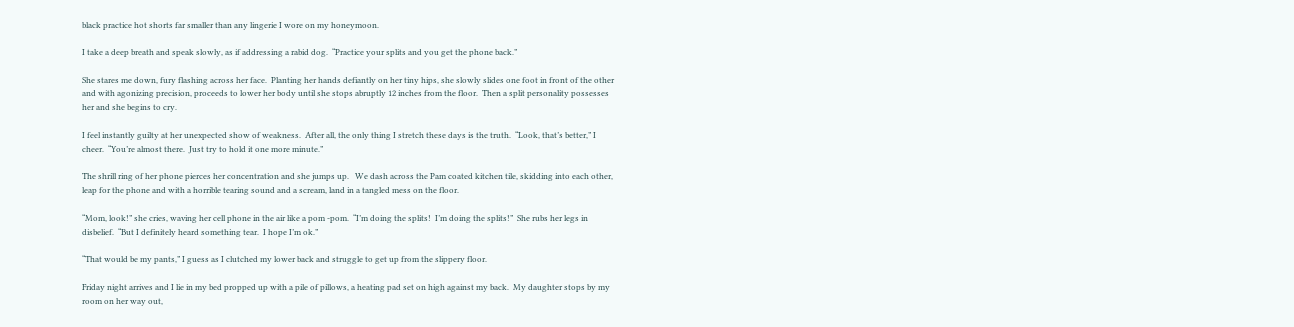black practice hot shorts far smaller than any lingerie I wore on my honeymoon.

I take a deep breath and speak slowly, as if addressing a rabid dog.  “Practice your splits and you get the phone back.”

She stares me down, fury flashing across her face.  Planting her hands defiantly on her tiny hips, she slowly slides one foot in front of the other and with agonizing precision, proceeds to lower her body until she stops abruptly 12 inches from the floor.  Then a split personality possesses her and she begins to cry.

I feel instantly guilty at her unexpected show of weakness.  After all, the only thing I stretch these days is the truth.  “Look, that’s better,” I cheer.  “You’re almost there.  Just try to hold it one more minute.”

The shrill ring of her phone pierces her concentration and she jumps up.   We dash across the Pam coated kitchen tile, skidding into each other, leap for the phone and with a horrible tearing sound and a scream, land in a tangled mess on the floor.

“Mom, look!” she cries, waving her cell phone in the air like a pom -pom.  “I’m doing the splits!  I’m doing the splits!”  She rubs her legs in disbelief.  “But I definitely heard something tear.  I hope I’m ok.”

“That would be my pants,” I guess as I clutched my lower back and struggle to get up from the slippery floor.

Friday night arrives and I lie in my bed propped up with a pile of pillows, a heating pad set on high against my back.  My daughter stops by my room on her way out,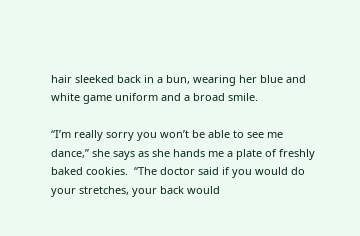hair sleeked back in a bun, wearing her blue and white game uniform and a broad smile.

“I’m really sorry you won’t be able to see me dance,” she says as she hands me a plate of freshly baked cookies.  “The doctor said if you would do your stretches, your back would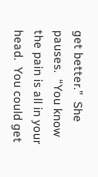get better.”  She pauses.  “You know the pain is all in your head.  You could get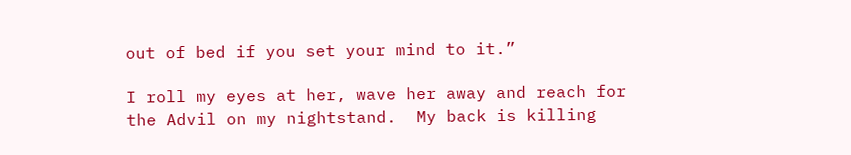out of bed if you set your mind to it.”

I roll my eyes at her, wave her away and reach for the Advil on my nightstand.  My back is killing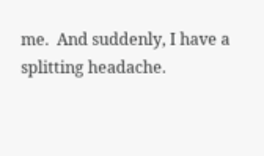me.  And suddenly, I have a splitting headache.